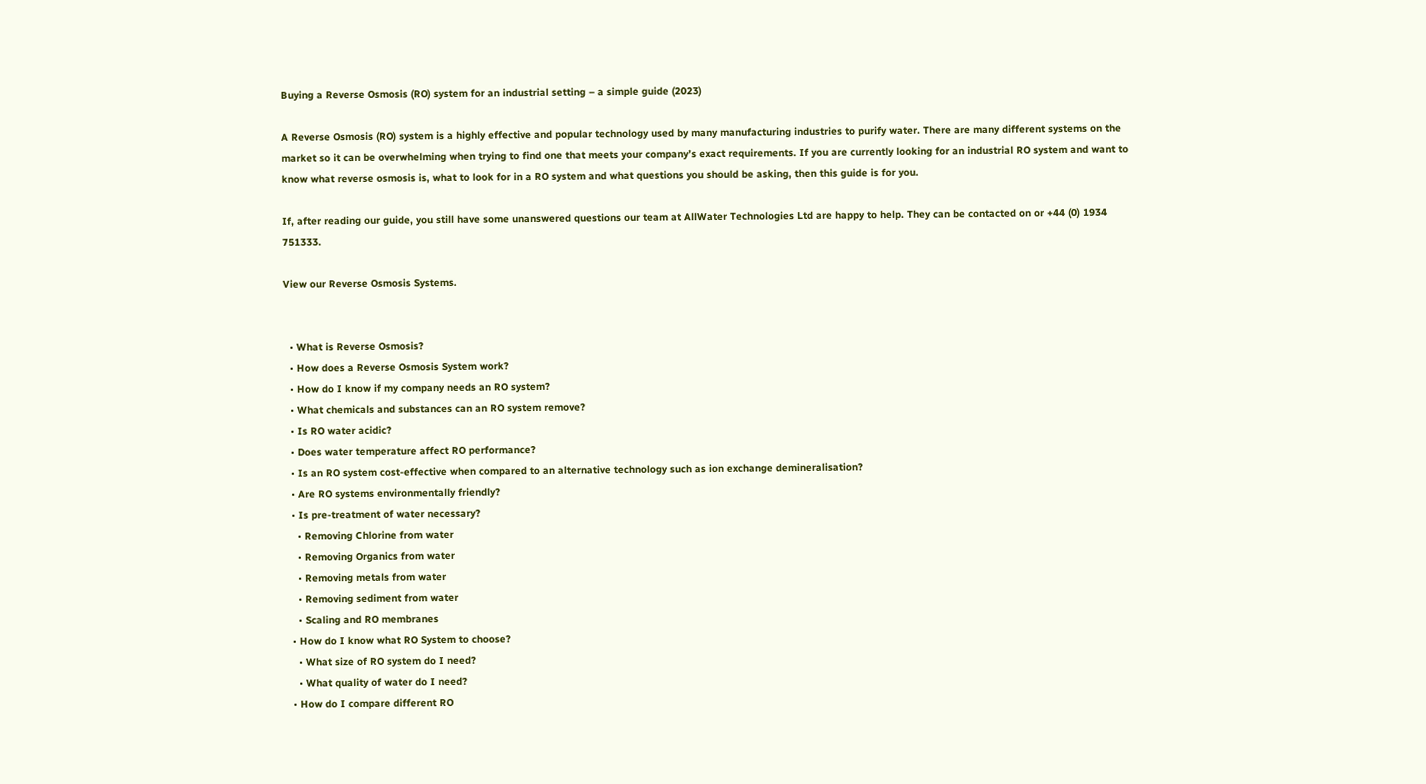Buying a Reverse Osmosis (RO) system for an industrial setting – a simple guide (2023)

A Reverse Osmosis (RO) system is a highly effective and popular technology used by many manufacturing industries to purify water. There are many different systems on the market so it can be overwhelming when trying to find one that meets your company’s exact requirements. If you are currently looking for an industrial RO system and want to know what reverse osmosis is, what to look for in a RO system and what questions you should be asking, then this guide is for you.

If, after reading our guide, you still have some unanswered questions our team at AllWater Technologies Ltd are happy to help. They can be contacted on or +44 (0) 1934 751333.

View our Reverse Osmosis Systems.


  • What is Reverse Osmosis?
  • How does a Reverse Osmosis System work?
  • How do I know if my company needs an RO system?
  • What chemicals and substances can an RO system remove?
  • Is RO water acidic?
  • Does water temperature affect RO performance?
  • Is an RO system cost-effective when compared to an alternative technology such as ion exchange demineralisation?
  • Are RO systems environmentally friendly?
  • Is pre-treatment of water necessary?
    • Removing Chlorine from water
    • Removing Organics from water
    • Removing metals from water
    • Removing sediment from water
    • Scaling and RO membranes
  • How do I know what RO System to choose?
    • What size of RO system do I need?
    • What quality of water do I need?
  • How do I compare different RO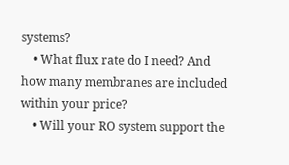systems?
    • What flux rate do I need? And how many membranes are included within your price?
    • Will your RO system support the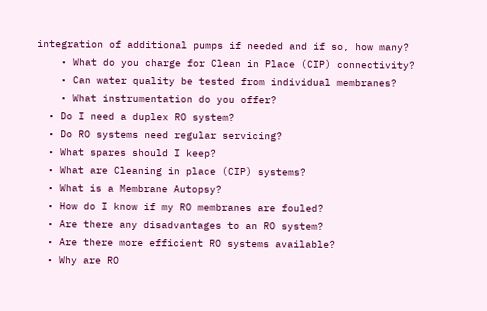integration of additional pumps if needed and if so, how many?
    • What do you charge for Clean in Place (CIP) connectivity?
    • Can water quality be tested from individual membranes?
    • What instrumentation do you offer?
  • Do I need a duplex RO system?
  • Do RO systems need regular servicing?
  • What spares should I keep?
  • What are Cleaning in place (CIP) systems?
  • What is a Membrane Autopsy?
  • How do I know if my RO membranes are fouled?
  • Are there any disadvantages to an RO system?
  • Are there more efficient RO systems available?
  • Why are RO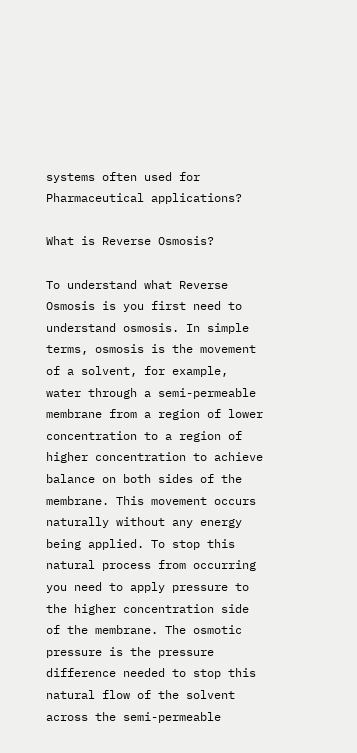systems often used for Pharmaceutical applications?

What is Reverse Osmosis?

To understand what Reverse Osmosis is you first need to understand osmosis. In simple terms, osmosis is the movement of a solvent, for example, water through a semi-permeable membrane from a region of lower concentration to a region of higher concentration to achieve balance on both sides of the membrane. This movement occurs naturally without any energy being applied. To stop this natural process from occurring you need to apply pressure to the higher concentration side of the membrane. The osmotic pressure is the pressure difference needed to stop this natural flow of the solvent across the semi-permeable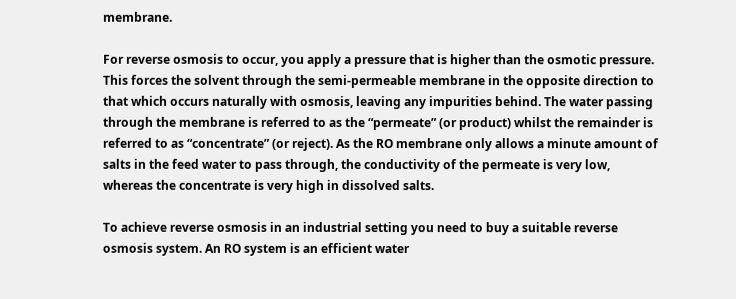membrane.

For reverse osmosis to occur, you apply a pressure that is higher than the osmotic pressure. This forces the solvent through the semi-permeable membrane in the opposite direction to that which occurs naturally with osmosis, leaving any impurities behind. The water passing through the membrane is referred to as the “permeate” (or product) whilst the remainder is referred to as “concentrate” (or reject). As the RO membrane only allows a minute amount of salts in the feed water to pass through, the conductivity of the permeate is very low, whereas the concentrate is very high in dissolved salts.

To achieve reverse osmosis in an industrial setting you need to buy a suitable reverse osmosis system. An RO system is an efficient water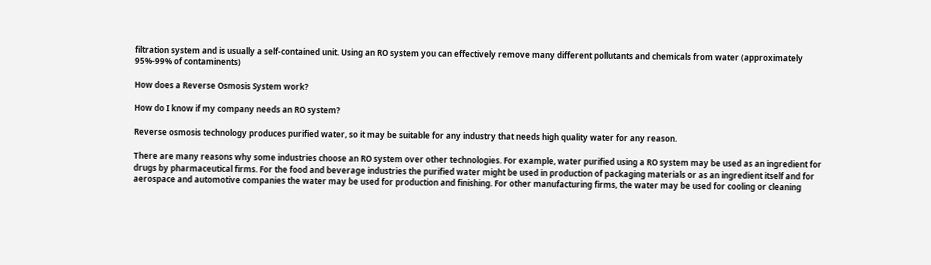filtration system and is usually a self-contained unit. Using an RO system you can effectively remove many different pollutants and chemicals from water (approximately 95%-99% of contaminents)

How does a Reverse Osmosis System work?

How do I know if my company needs an RO system?

Reverse osmosis technology produces purified water, so it may be suitable for any industry that needs high quality water for any reason.

There are many reasons why some industries choose an RO system over other technologies. For example, water purified using a RO system may be used as an ingredient for drugs by pharmaceutical firms. For the food and beverage industries the purified water might be used in production of packaging materials or as an ingredient itself and for aerospace and automotive companies the water may be used for production and finishing. For other manufacturing firms, the water may be used for cooling or cleaning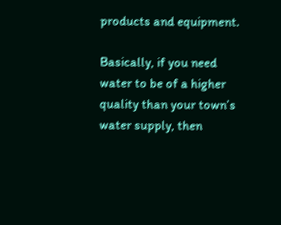products and equipment.

Basically, if you need water to be of a higher quality than your town’s water supply, then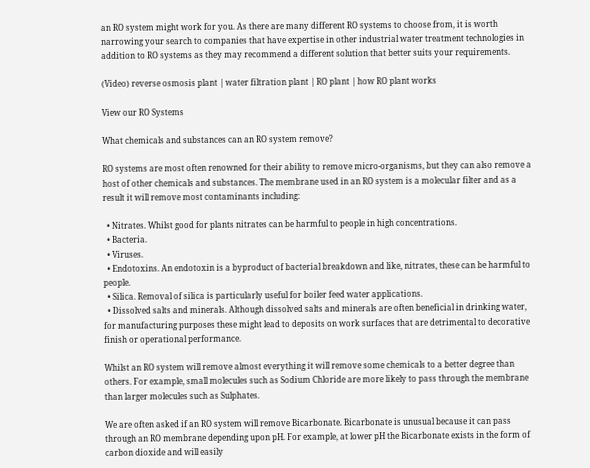an RO system might work for you. As there are many different RO systems to choose from, it is worth narrowing your search to companies that have expertise in other industrial water treatment technologies in addition to RO systems as they may recommend a different solution that better suits your requirements.

(Video) reverse osmosis plant | water filtration plant | RO plant | how RO plant works

View our RO Systems

What chemicals and substances can an RO system remove?

RO systems are most often renowned for their ability to remove micro-organisms, but they can also remove a host of other chemicals and substances. The membrane used in an RO system is a molecular filter and as a result it will remove most contaminants including:

  • Nitrates. Whilst good for plants nitrates can be harmful to people in high concentrations.
  • Bacteria.
  • Viruses.
  • Endotoxins. An endotoxin is a byproduct of bacterial breakdown and like, nitrates, these can be harmful to people.
  • Silica. Removal of silica is particularly useful for boiler feed water applications.
  • Dissolved salts and minerals. Although dissolved salts and minerals are often beneficial in drinking water, for manufacturing purposes these might lead to deposits on work surfaces that are detrimental to decorative finish or operational performance.

Whilst an RO system will remove almost everything it will remove some chemicals to a better degree than others. For example, small molecules such as Sodium Chloride are more likely to pass through the membrane than larger molecules such as Sulphates.

We are often asked if an RO system will remove Bicarbonate. Bicarbonate is unusual because it can pass through an RO membrane depending upon pH. For example, at lower pH the Bicarbonate exists in the form of carbon dioxide and will easily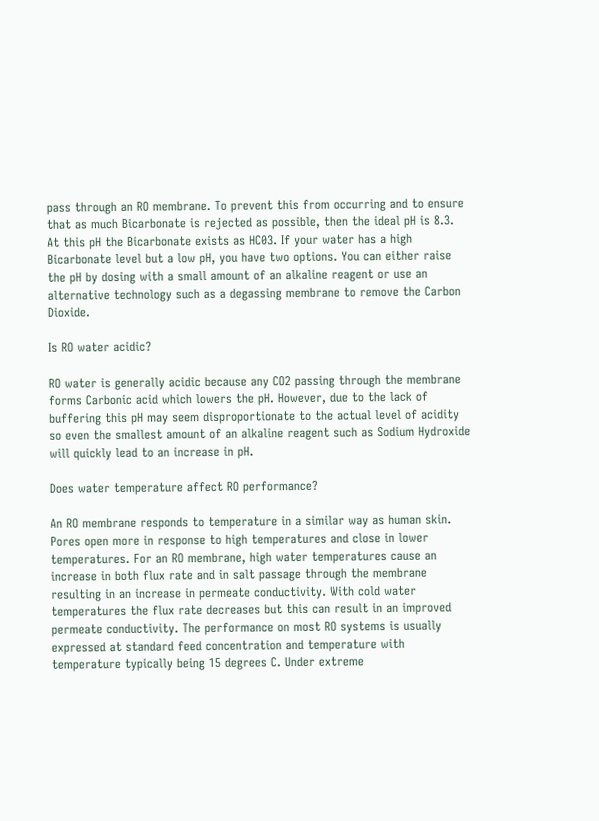pass through an RO membrane. To prevent this from occurring and to ensure that as much Bicarbonate is rejected as possible, then the ideal pH is 8.3. At this pH the Bicarbonate exists as HC03. If your water has a high Bicarbonate level but a low pH, you have two options. You can either raise the pH by dosing with a small amount of an alkaline reagent or use an alternative technology such as a degassing membrane to remove the Carbon Dioxide.

Is RO water acidic?

RO water is generally acidic because any CO2 passing through the membrane forms Carbonic acid which lowers the pH. However, due to the lack of buffering this pH may seem disproportionate to the actual level of acidity so even the smallest amount of an alkaline reagent such as Sodium Hydroxide will quickly lead to an increase in pH.

Does water temperature affect RO performance?

An RO membrane responds to temperature in a similar way as human skin. Pores open more in response to high temperatures and close in lower temperatures. For an RO membrane, high water temperatures cause an increase in both flux rate and in salt passage through the membrane resulting in an increase in permeate conductivity. With cold water temperatures the flux rate decreases but this can result in an improved permeate conductivity. The performance on most RO systems is usually expressed at standard feed concentration and temperature with temperature typically being 15 degrees C. Under extreme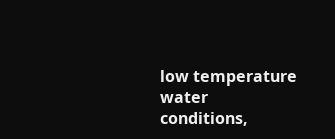low temperature water conditions,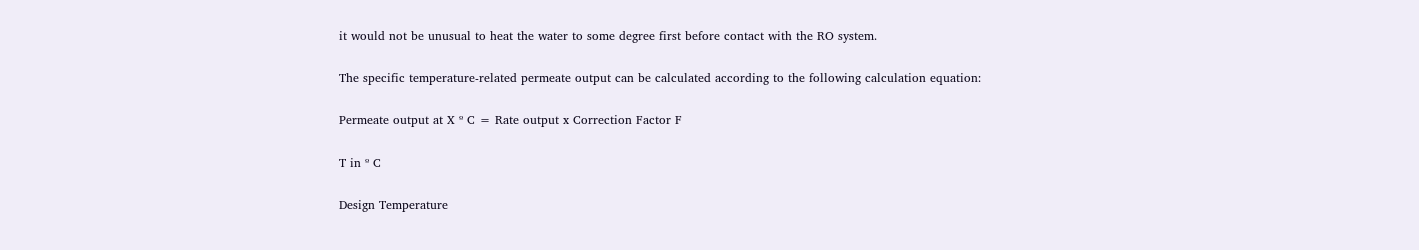it would not be unusual to heat the water to some degree first before contact with the RO system.

The specific temperature-related permeate output can be calculated according to the following calculation equation:

Permeate output at X º C = Rate output x Correction Factor F

T in º C

Design Temperature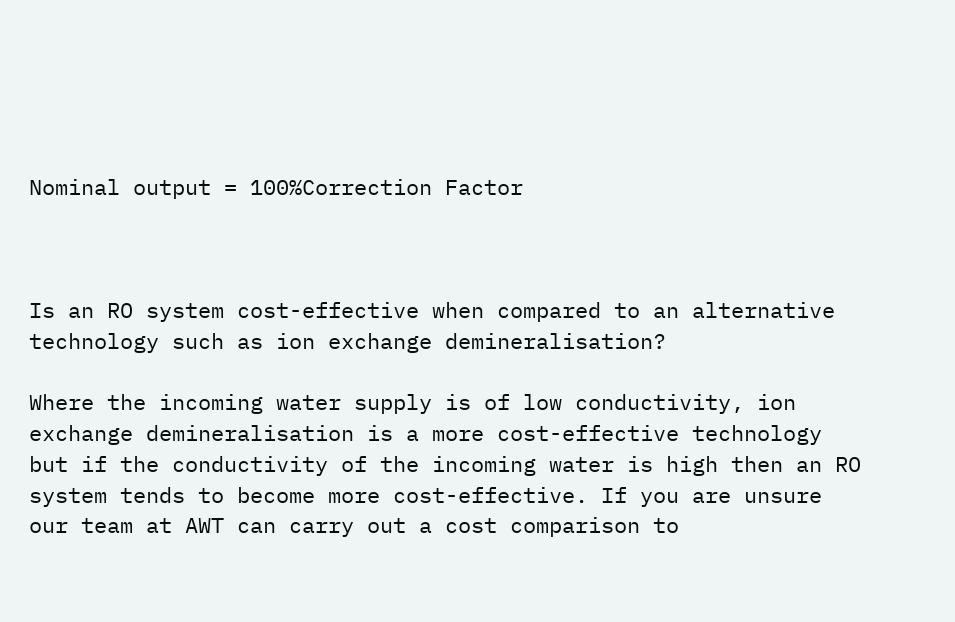Nominal output = 100%Correction Factor



Is an RO system cost-effective when compared to an alternative technology such as ion exchange demineralisation?

Where the incoming water supply is of low conductivity, ion exchange demineralisation is a more cost-effective technology but if the conductivity of the incoming water is high then an RO system tends to become more cost-effective. If you are unsure our team at AWT can carry out a cost comparison to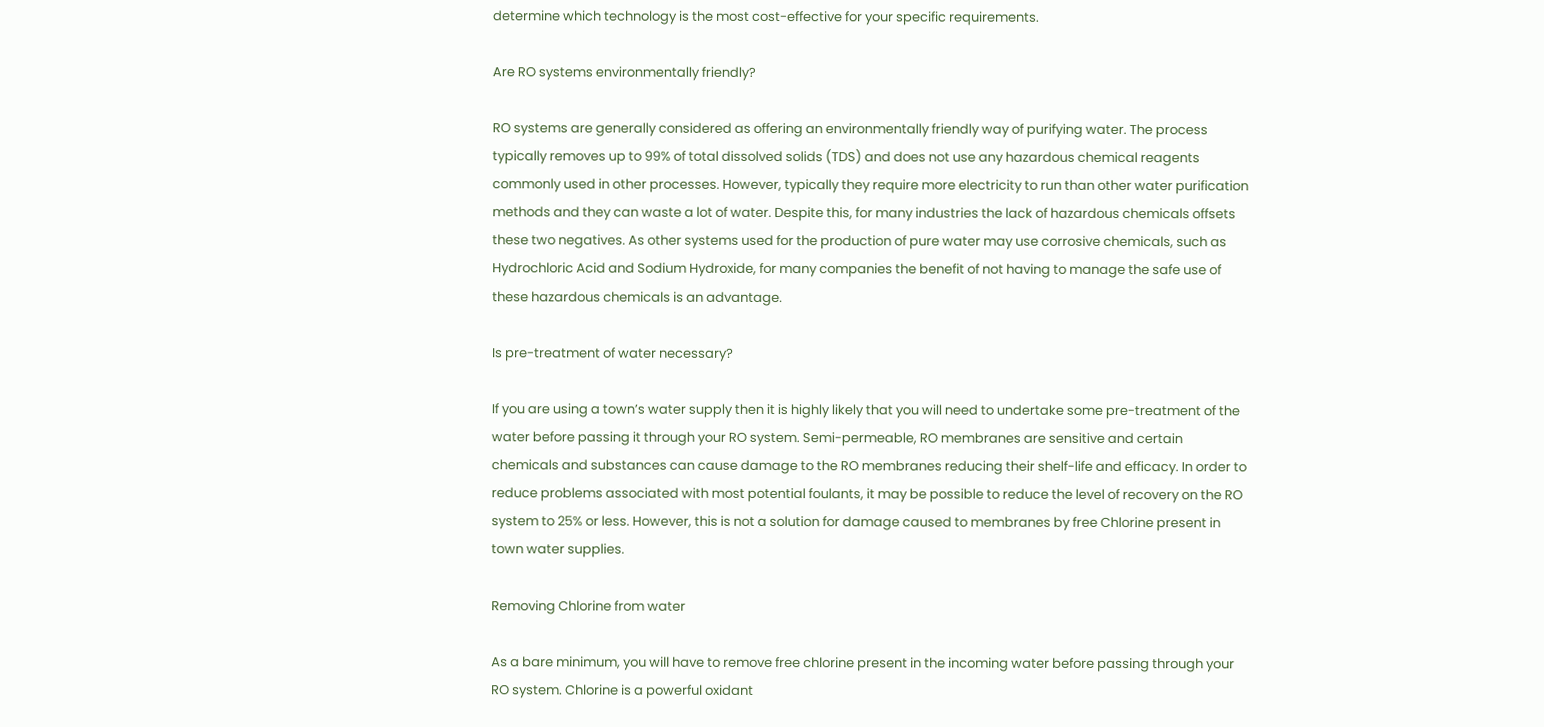determine which technology is the most cost-effective for your specific requirements.

Are RO systems environmentally friendly?

RO systems are generally considered as offering an environmentally friendly way of purifying water. The process typically removes up to 99% of total dissolved solids (TDS) and does not use any hazardous chemical reagents commonly used in other processes. However, typically they require more electricity to run than other water purification methods and they can waste a lot of water. Despite this, for many industries the lack of hazardous chemicals offsets these two negatives. As other systems used for the production of pure water may use corrosive chemicals, such as Hydrochloric Acid and Sodium Hydroxide, for many companies the benefit of not having to manage the safe use of these hazardous chemicals is an advantage.

Is pre-treatment of water necessary?

If you are using a town’s water supply then it is highly likely that you will need to undertake some pre-treatment of the water before passing it through your RO system. Semi-permeable, RO membranes are sensitive and certain chemicals and substances can cause damage to the RO membranes reducing their shelf-life and efficacy. In order to reduce problems associated with most potential foulants, it may be possible to reduce the level of recovery on the RO system to 25% or less. However, this is not a solution for damage caused to membranes by free Chlorine present in town water supplies.

Removing Chlorine from water

As a bare minimum, you will have to remove free chlorine present in the incoming water before passing through your RO system. Chlorine is a powerful oxidant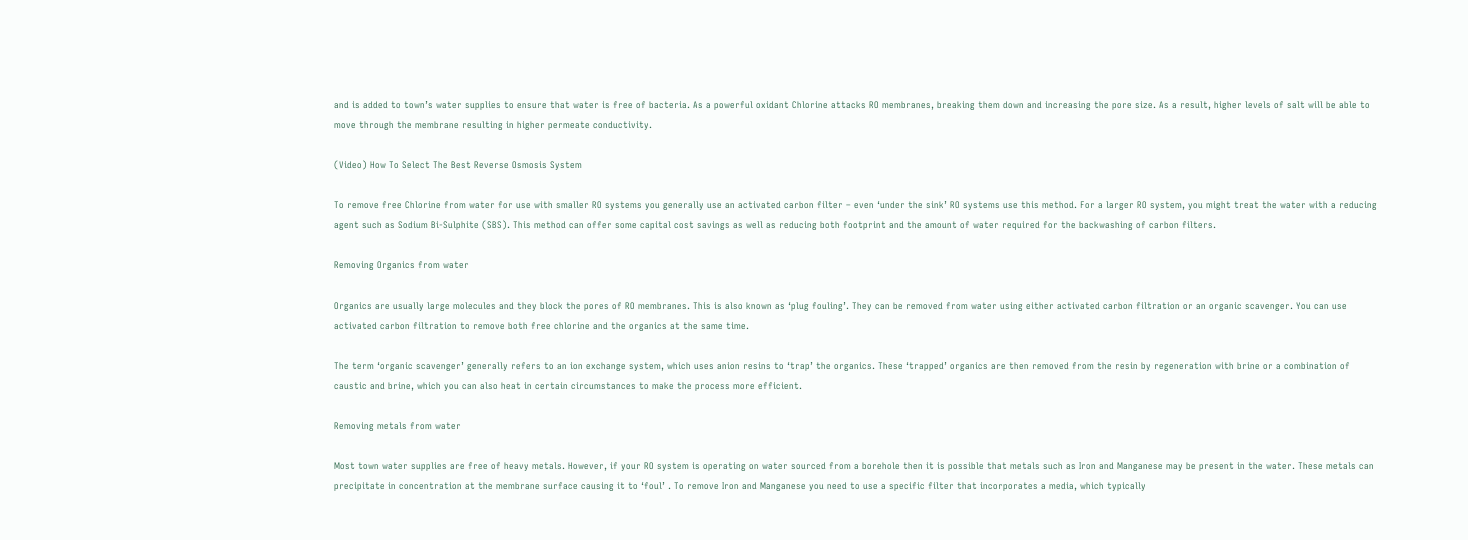and is added to town’s water supplies to ensure that water is free of bacteria. As a powerful oxidant Chlorine attacks RO membranes, breaking them down and increasing the pore size. As a result, higher levels of salt will be able to move through the membrane resulting in higher permeate conductivity.

(Video) How To Select The Best Reverse Osmosis System

To remove free Chlorine from water for use with smaller RO systems you generally use an activated carbon filter – even ‘under the sink’ RO systems use this method. For a larger RO system, you might treat the water with a reducing agent such as Sodium Bi-Sulphite (SBS). This method can offer some capital cost savings as well as reducing both footprint and the amount of water required for the backwashing of carbon filters.

Removing Organics from water

Organics are usually large molecules and they block the pores of RO membranes. This is also known as ‘plug fouling’. They can be removed from water using either activated carbon filtration or an organic scavenger. You can use activated carbon filtration to remove both free chlorine and the organics at the same time.

The term ‘organic scavenger’ generally refers to an ion exchange system, which uses anion resins to ‘trap’ the organics. These ‘trapped’ organics are then removed from the resin by regeneration with brine or a combination of caustic and brine, which you can also heat in certain circumstances to make the process more efficient.

Removing metals from water

Most town water supplies are free of heavy metals. However, if your RO system is operating on water sourced from a borehole then it is possible that metals such as Iron and Manganese may be present in the water. These metals can precipitate in concentration at the membrane surface causing it to ‘foul’ . To remove Iron and Manganese you need to use a specific filter that incorporates a media, which typically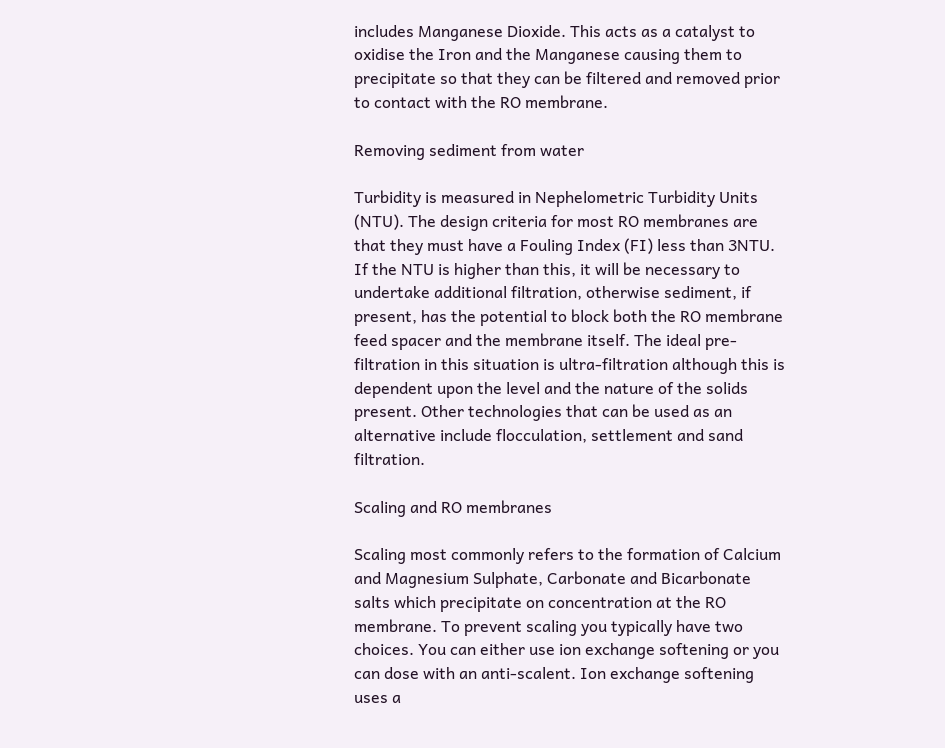includes Manganese Dioxide. This acts as a catalyst to oxidise the Iron and the Manganese causing them to precipitate so that they can be filtered and removed prior to contact with the RO membrane.

Removing sediment from water

Turbidity is measured in Nephelometric Turbidity Units (NTU). The design criteria for most RO membranes are that they must have a Fouling Index (FI) less than 3NTU. If the NTU is higher than this, it will be necessary to undertake additional filtration, otherwise sediment, if present, has the potential to block both the RO membrane feed spacer and the membrane itself. The ideal pre-filtration in this situation is ultra-filtration although this is dependent upon the level and the nature of the solids present. Other technologies that can be used as an alternative include flocculation, settlement and sand filtration.

Scaling and RO membranes

Scaling most commonly refers to the formation of Calcium and Magnesium Sulphate, Carbonate and Bicarbonate salts which precipitate on concentration at the RO membrane. To prevent scaling you typically have two choices. You can either use ion exchange softening or you can dose with an anti-scalent. Ion exchange softening uses a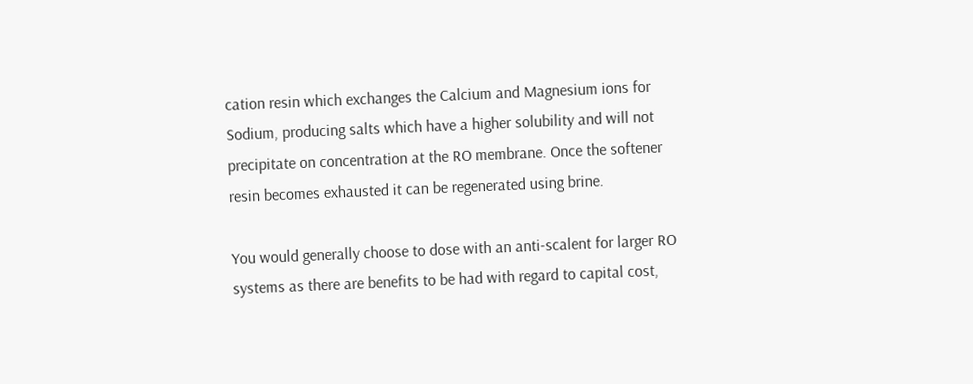cation resin which exchanges the Calcium and Magnesium ions for Sodium, producing salts which have a higher solubility and will not precipitate on concentration at the RO membrane. Once the softener resin becomes exhausted it can be regenerated using brine.

You would generally choose to dose with an anti-scalent for larger RO systems as there are benefits to be had with regard to capital cost,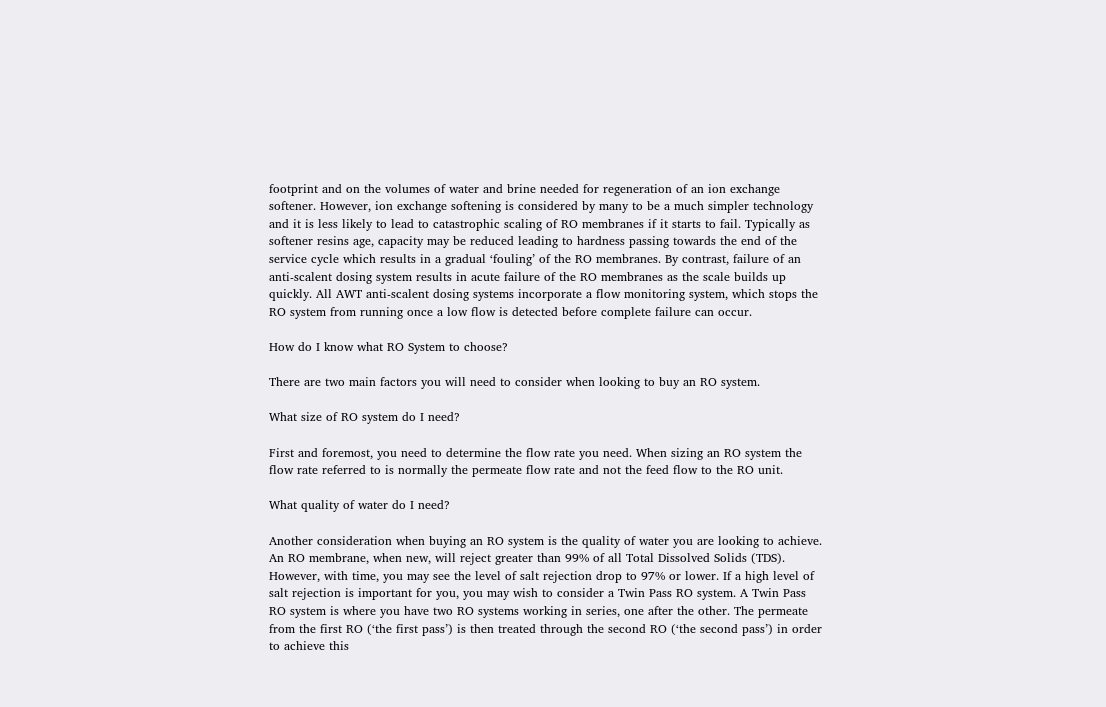footprint and on the volumes of water and brine needed for regeneration of an ion exchange softener. However, ion exchange softening is considered by many to be a much simpler technology and it is less likely to lead to catastrophic scaling of RO membranes if it starts to fail. Typically as softener resins age, capacity may be reduced leading to hardness passing towards the end of the service cycle which results in a gradual ‘fouling’ of the RO membranes. By contrast, failure of an anti-scalent dosing system results in acute failure of the RO membranes as the scale builds up quickly. All AWT anti-scalent dosing systems incorporate a flow monitoring system, which stops the RO system from running once a low flow is detected before complete failure can occur.

How do I know what RO System to choose?

There are two main factors you will need to consider when looking to buy an RO system.

What size of RO system do I need?

First and foremost, you need to determine the flow rate you need. When sizing an RO system the flow rate referred to is normally the permeate flow rate and not the feed flow to the RO unit.

What quality of water do I need?

Another consideration when buying an RO system is the quality of water you are looking to achieve. An RO membrane, when new, will reject greater than 99% of all Total Dissolved Solids (TDS). However, with time, you may see the level of salt rejection drop to 97% or lower. If a high level of salt rejection is important for you, you may wish to consider a Twin Pass RO system. A Twin Pass RO system is where you have two RO systems working in series, one after the other. The permeate from the first RO (‘the first pass’) is then treated through the second RO (‘the second pass’) in order to achieve this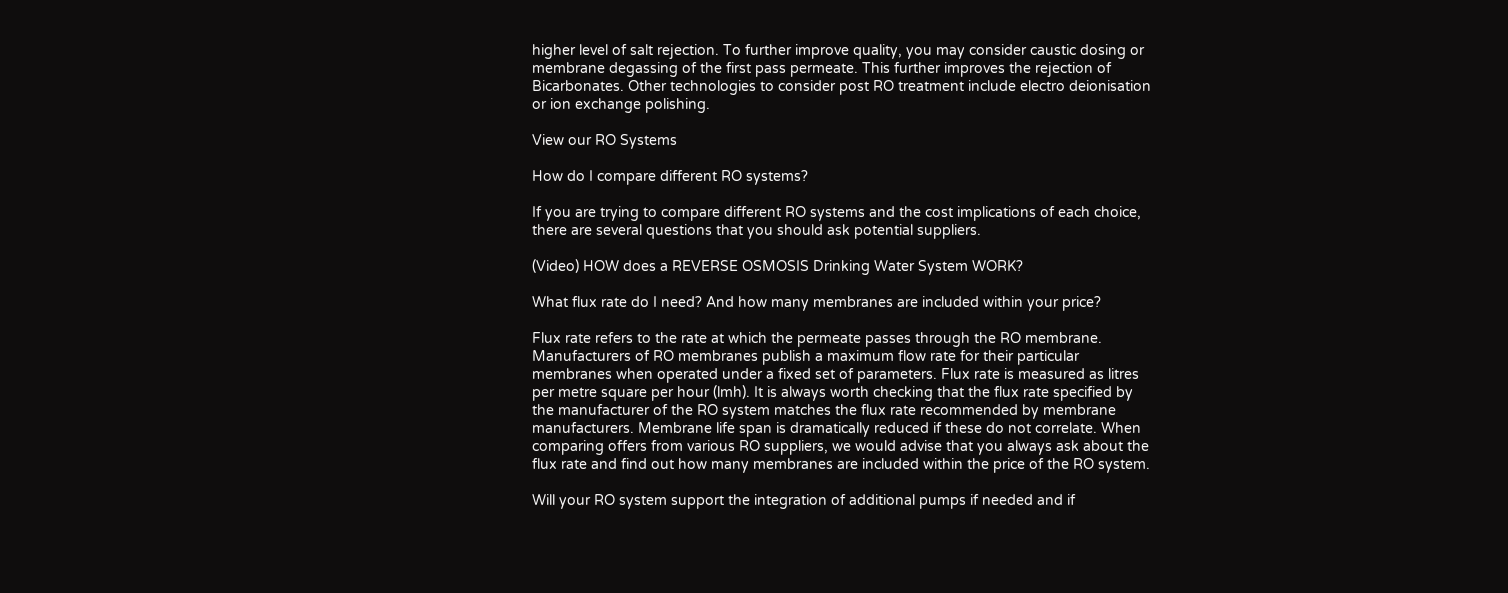higher level of salt rejection. To further improve quality, you may consider caustic dosing or membrane degassing of the first pass permeate. This further improves the rejection of Bicarbonates. Other technologies to consider post RO treatment include electro deionisation or ion exchange polishing.

View our RO Systems

How do I compare different RO systems?

If you are trying to compare different RO systems and the cost implications of each choice, there are several questions that you should ask potential suppliers.

(Video) HOW does a REVERSE OSMOSIS Drinking Water System WORK?

What flux rate do I need? And how many membranes are included within your price?

Flux rate refers to the rate at which the permeate passes through the RO membrane. Manufacturers of RO membranes publish a maximum flow rate for their particular membranes when operated under a fixed set of parameters. Flux rate is measured as litres per metre square per hour (lmh). It is always worth checking that the flux rate specified by the manufacturer of the RO system matches the flux rate recommended by membrane manufacturers. Membrane life span is dramatically reduced if these do not correlate. When comparing offers from various RO suppliers, we would advise that you always ask about the flux rate and find out how many membranes are included within the price of the RO system.

Will your RO system support the integration of additional pumps if needed and if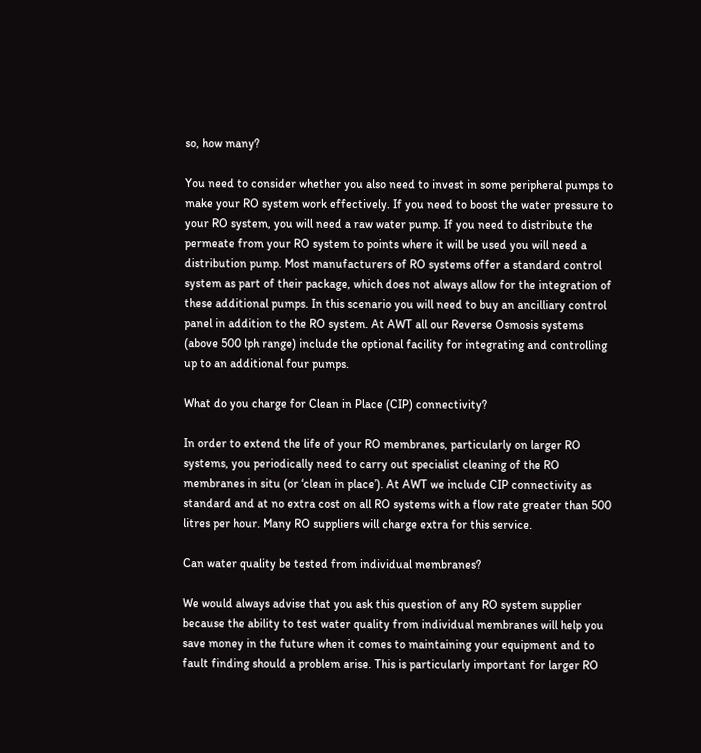so, how many?

You need to consider whether you also need to invest in some peripheral pumps to make your RO system work effectively. If you need to boost the water pressure to your RO system, you will need a raw water pump. If you need to distribute the permeate from your RO system to points where it will be used you will need a distribution pump. Most manufacturers of RO systems offer a standard control system as part of their package, which does not always allow for the integration of these additional pumps. In this scenario you will need to buy an ancilliary control panel in addition to the RO system. At AWT all our Reverse Osmosis systems (above 500 lph range) include the optional facility for integrating and controlling up to an additional four pumps.

What do you charge for Clean in Place (CIP) connectivity?

In order to extend the life of your RO membranes, particularly on larger RO systems, you periodically need to carry out specialist cleaning of the RO membranes in situ (or ‘clean in place’). At AWT we include CIP connectivity as standard and at no extra cost on all RO systems with a flow rate greater than 500 litres per hour. Many RO suppliers will charge extra for this service.

Can water quality be tested from individual membranes?

We would always advise that you ask this question of any RO system supplier because the ability to test water quality from individual membranes will help you save money in the future when it comes to maintaining your equipment and to fault finding should a problem arise. This is particularly important for larger RO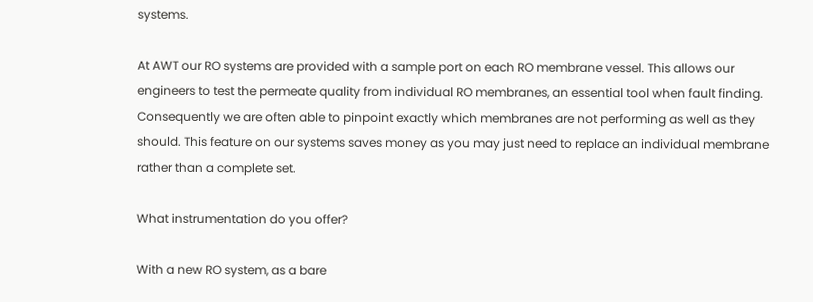systems.

At AWT our RO systems are provided with a sample port on each RO membrane vessel. This allows our engineers to test the permeate quality from individual RO membranes, an essential tool when fault finding. Consequently we are often able to pinpoint exactly which membranes are not performing as well as they should. This feature on our systems saves money as you may just need to replace an individual membrane rather than a complete set.

What instrumentation do you offer?

With a new RO system, as a bare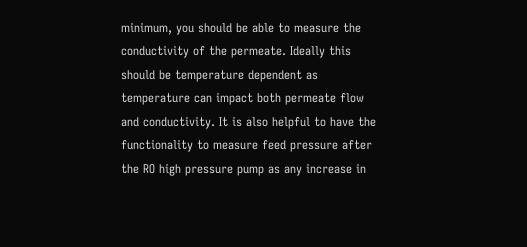minimum, you should be able to measure the conductivity of the permeate. Ideally this should be temperature dependent as temperature can impact both permeate flow and conductivity. It is also helpful to have the functionality to measure feed pressure after the RO high pressure pump as any increase in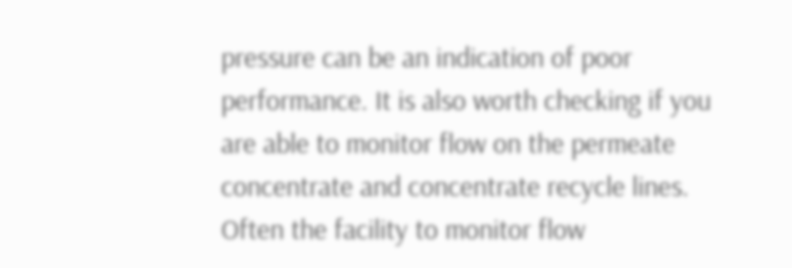pressure can be an indication of poor performance. It is also worth checking if you are able to monitor flow on the permeate concentrate and concentrate recycle lines. Often the facility to monitor flow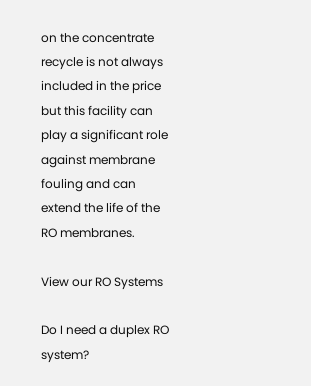on the concentrate recycle is not always included in the price but this facility can play a significant role against membrane fouling and can extend the life of the RO membranes.

View our RO Systems

Do I need a duplex RO system?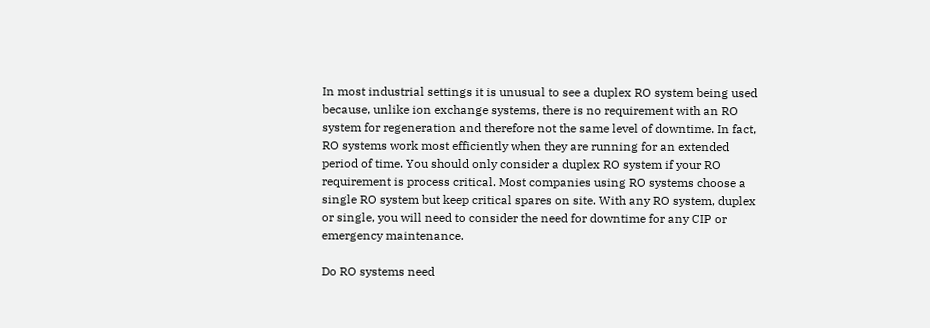In most industrial settings it is unusual to see a duplex RO system being used because, unlike ion exchange systems, there is no requirement with an RO system for regeneration and therefore not the same level of downtime. In fact, RO systems work most efficiently when they are running for an extended period of time. You should only consider a duplex RO system if your RO requirement is process critical. Most companies using RO systems choose a single RO system but keep critical spares on site. With any RO system, duplex or single, you will need to consider the need for downtime for any CIP or emergency maintenance.

Do RO systems need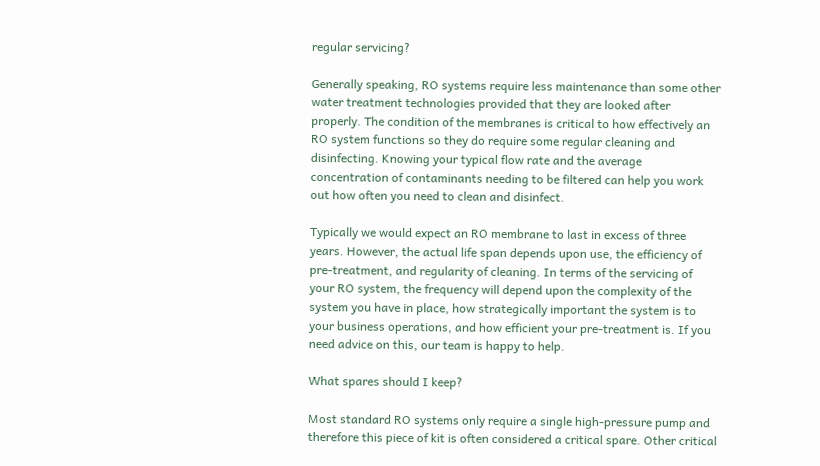regular servicing?

Generally speaking, RO systems require less maintenance than some other water treatment technologies provided that they are looked after properly. The condition of the membranes is critical to how effectively an RO system functions so they do require some regular cleaning and disinfecting. Knowing your typical flow rate and the average concentration of contaminants needing to be filtered can help you work out how often you need to clean and disinfect.

Typically we would expect an RO membrane to last in excess of three years. However, the actual life span depends upon use, the efficiency of pre-treatment, and regularity of cleaning. In terms of the servicing of your RO system, the frequency will depend upon the complexity of the system you have in place, how strategically important the system is to your business operations, and how efficient your pre-treatment is. If you need advice on this, our team is happy to help.

What spares should I keep?

Most standard RO systems only require a single high-pressure pump and therefore this piece of kit is often considered a critical spare. Other critical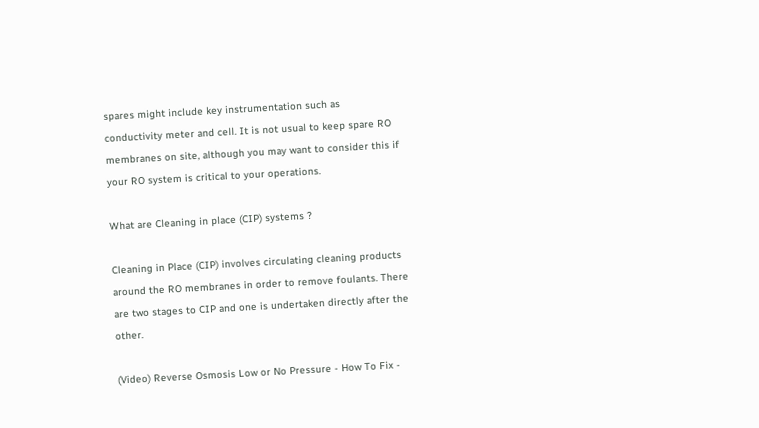spares might include key instrumentation such as conductivity meter and cell. It is not usual to keep spare RO membranes on site, although you may want to consider this if your RO system is critical to your operations.

What are Cleaning in place (CIP) systems ?

Cleaning in Place (CIP) involves circulating cleaning products around the RO membranes in order to remove foulants. There are two stages to CIP and one is undertaken directly after the other.

(Video) Reverse Osmosis Low or No Pressure - How To Fix -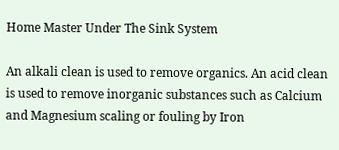Home Master Under The Sink System

An alkali clean is used to remove organics. An acid clean is used to remove inorganic substances such as Calcium and Magnesium scaling or fouling by Iron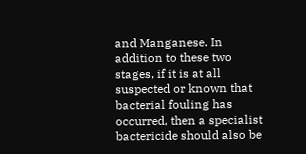and Manganese. In addition to these two stages, if it is at all suspected or known that bacterial fouling has occurred, then a specialist bactericide should also be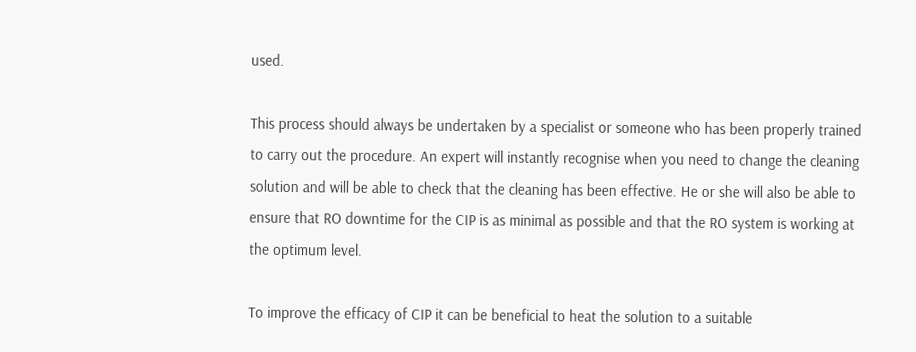used.

This process should always be undertaken by a specialist or someone who has been properly trained to carry out the procedure. An expert will instantly recognise when you need to change the cleaning solution and will be able to check that the cleaning has been effective. He or she will also be able to ensure that RO downtime for the CIP is as minimal as possible and that the RO system is working at the optimum level.

To improve the efficacy of CIP it can be beneficial to heat the solution to a suitable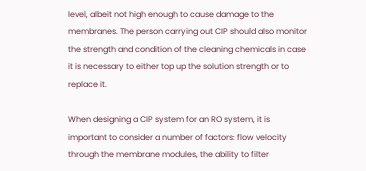level, albeit not high enough to cause damage to the membranes. The person carrying out CIP should also monitor the strength and condition of the cleaning chemicals in case it is necessary to either top up the solution strength or to replace it.

When designing a CIP system for an RO system, it is important to consider a number of factors: flow velocity through the membrane modules, the ability to filter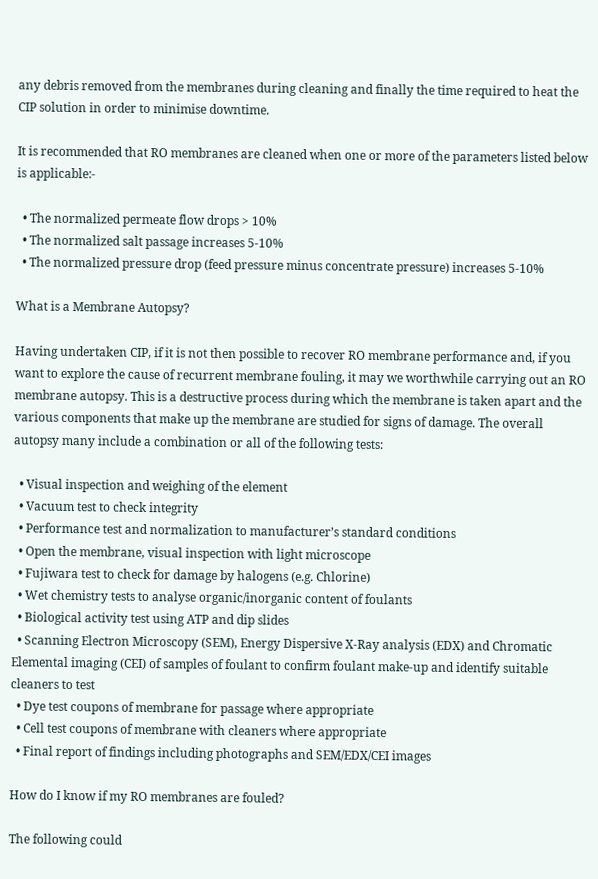any debris removed from the membranes during cleaning and finally the time required to heat the CIP solution in order to minimise downtime.

It is recommended that RO membranes are cleaned when one or more of the parameters listed below is applicable:-

  • The normalized permeate flow drops > 10%
  • The normalized salt passage increases 5-10%
  • The normalized pressure drop (feed pressure minus concentrate pressure) increases 5-10%

What is a Membrane Autopsy?

Having undertaken CIP, if it is not then possible to recover RO membrane performance and, if you want to explore the cause of recurrent membrane fouling, it may we worthwhile carrying out an RO membrane autopsy. This is a destructive process during which the membrane is taken apart and the various components that make up the membrane are studied for signs of damage. The overall autopsy many include a combination or all of the following tests:

  • Visual inspection and weighing of the element
  • Vacuum test to check integrity
  • Performance test and normalization to manufacturer’s standard conditions
  • Open the membrane, visual inspection with light microscope
  • Fujiwara test to check for damage by halogens (e.g. Chlorine)
  • Wet chemistry tests to analyse organic/inorganic content of foulants
  • Biological activity test using ATP and dip slides
  • Scanning Electron Microscopy (SEM), Energy Dispersive X-Ray analysis (EDX) and Chromatic Elemental imaging (CEI) of samples of foulant to confirm foulant make-up and identify suitable cleaners to test
  • Dye test coupons of membrane for passage where appropriate
  • Cell test coupons of membrane with cleaners where appropriate
  • Final report of findings including photographs and SEM/EDX/CEI images

How do I know if my RO membranes are fouled?

The following could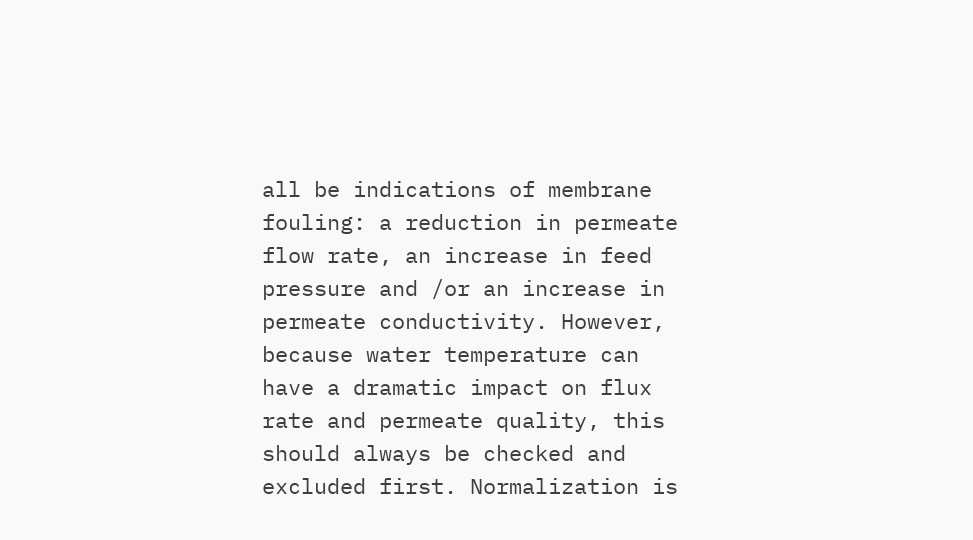all be indications of membrane fouling: a reduction in permeate flow rate, an increase in feed pressure and /or an increase in permeate conductivity. However, because water temperature can have a dramatic impact on flux rate and permeate quality, this should always be checked and excluded first. Normalization is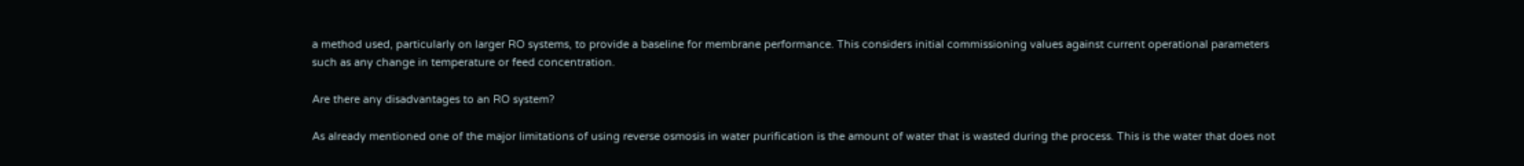a method used, particularly on larger RO systems, to provide a baseline for membrane performance. This considers initial commissioning values against current operational parameters such as any change in temperature or feed concentration.

Are there any disadvantages to an RO system?

As already mentioned one of the major limitations of using reverse osmosis in water purification is the amount of water that is wasted during the process. This is the water that does not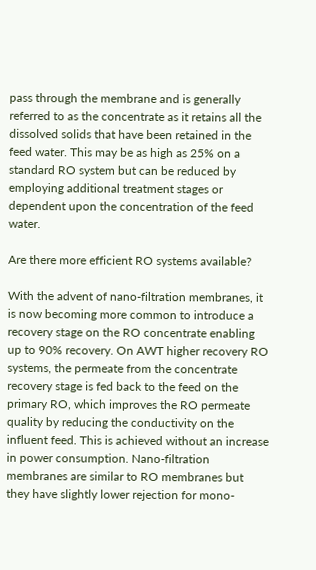pass through the membrane and is generally referred to as the concentrate as it retains all the dissolved solids that have been retained in the feed water. This may be as high as 25% on a standard RO system but can be reduced by employing additional treatment stages or dependent upon the concentration of the feed water.

Are there more efficient RO systems available?

With the advent of nano-filtration membranes, it is now becoming more common to introduce a recovery stage on the RO concentrate enabling up to 90% recovery. On AWT higher recovery RO systems, the permeate from the concentrate recovery stage is fed back to the feed on the primary RO, which improves the RO permeate quality by reducing the conductivity on the influent feed. This is achieved without an increase in power consumption. Nano-filtration membranes are similar to RO membranes but they have slightly lower rejection for mono-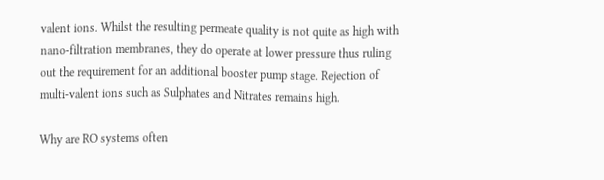valent ions. Whilst the resulting permeate quality is not quite as high with nano-filtration membranes, they do operate at lower pressure thus ruling out the requirement for an additional booster pump stage. Rejection of multi-valent ions such as Sulphates and Nitrates remains high.

Why are RO systems often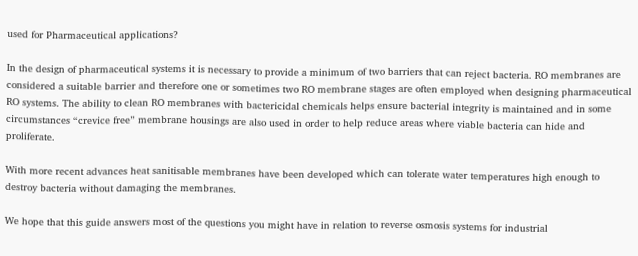used for Pharmaceutical applications?

In the design of pharmaceutical systems it is necessary to provide a minimum of two barriers that can reject bacteria. RO membranes are considered a suitable barrier and therefore one or sometimes two RO membrane stages are often employed when designing pharmaceutical RO systems. The ability to clean RO membranes with bactericidal chemicals helps ensure bacterial integrity is maintained and in some circumstances “crevice free” membrane housings are also used in order to help reduce areas where viable bacteria can hide and proliferate.

With more recent advances heat sanitisable membranes have been developed which can tolerate water temperatures high enough to destroy bacteria without damaging the membranes.

We hope that this guide answers most of the questions you might have in relation to reverse osmosis systems for industrial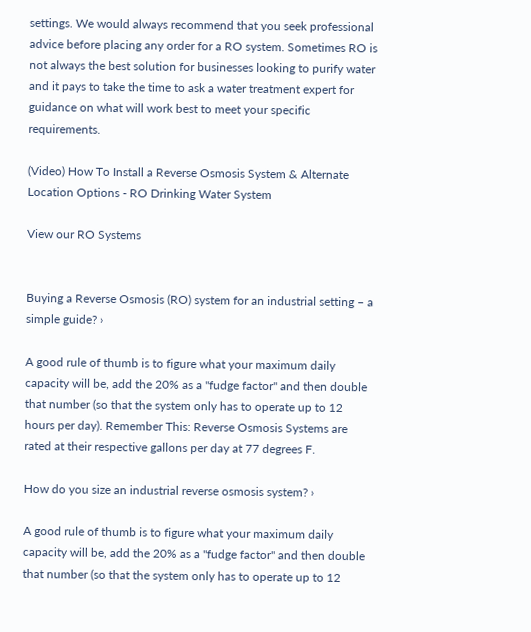settings. We would always recommend that you seek professional advice before placing any order for a RO system. Sometimes RO is not always the best solution for businesses looking to purify water and it pays to take the time to ask a water treatment expert for guidance on what will work best to meet your specific requirements.

(Video) How To Install a Reverse Osmosis System & Alternate Location Options - RO Drinking Water System

View our RO Systems


Buying a Reverse Osmosis (RO) system for an industrial setting – a simple guide? ›

A good rule of thumb is to figure what your maximum daily capacity will be, add the 20% as a "fudge factor" and then double that number (so that the system only has to operate up to 12 hours per day). Remember This: Reverse Osmosis Systems are rated at their respective gallons per day at 77 degrees F.

How do you size an industrial reverse osmosis system? ›

A good rule of thumb is to figure what your maximum daily capacity will be, add the 20% as a "fudge factor" and then double that number (so that the system only has to operate up to 12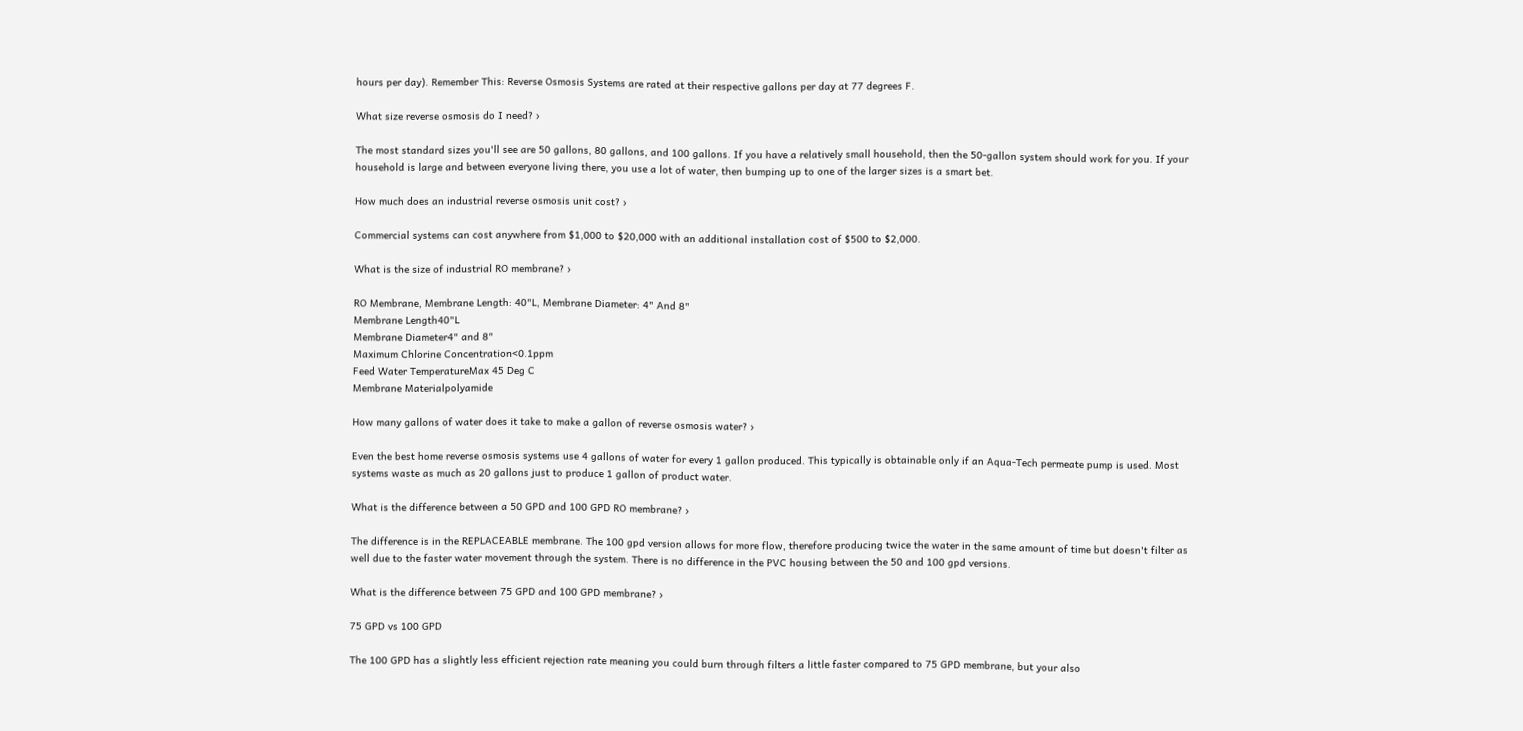hours per day). Remember This: Reverse Osmosis Systems are rated at their respective gallons per day at 77 degrees F.

What size reverse osmosis do I need? ›

The most standard sizes you'll see are 50 gallons, 80 gallons, and 100 gallons. If you have a relatively small household, then the 50-gallon system should work for you. If your household is large and between everyone living there, you use a lot of water, then bumping up to one of the larger sizes is a smart bet.

How much does an industrial reverse osmosis unit cost? ›

Commercial systems can cost anywhere from $1,000 to $20,000 with an additional installation cost of $500 to $2,000.

What is the size of industrial RO membrane? ›

RO Membrane, Membrane Length: 40"L, Membrane Diameter: 4" And 8"
Membrane Length40"L
Membrane Diameter4" and 8"
Maximum Chlorine Concentration<0.1ppm
Feed Water TemperatureMax 45 Deg C
Membrane Materialpolyamide

How many gallons of water does it take to make a gallon of reverse osmosis water? ›

Even the best home reverse osmosis systems use 4 gallons of water for every 1 gallon produced. This typically is obtainable only if an Aqua-Tech permeate pump is used. Most systems waste as much as 20 gallons just to produce 1 gallon of product water.

What is the difference between a 50 GPD and 100 GPD RO membrane? ›

The difference is in the REPLACEABLE membrane. The 100 gpd version allows for more flow, therefore producing twice the water in the same amount of time but doesn't filter as well due to the faster water movement through the system. There is no difference in the PVC housing between the 50 and 100 gpd versions.

What is the difference between 75 GPD and 100 GPD membrane? ›

75 GPD vs 100 GPD

The 100 GPD has a slightly less efficient rejection rate meaning you could burn through filters a little faster compared to 75 GPD membrane, but your also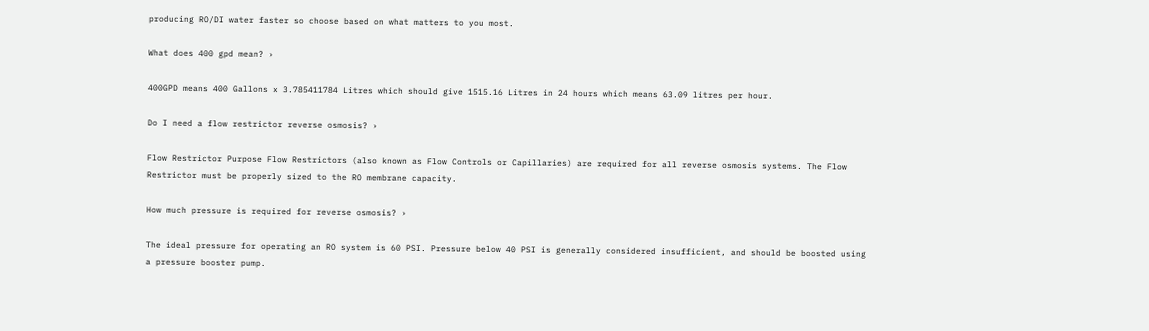producing RO/DI water faster so choose based on what matters to you most.

What does 400 gpd mean? ›

400GPD means 400 Gallons x 3.785411784 Litres which should give 1515.16 Litres in 24 hours which means 63.09 litres per hour.

Do I need a flow restrictor reverse osmosis? ›

Flow Restrictor Purpose Flow Restrictors (also known as Flow Controls or Capillaries) are required for all reverse osmosis systems. The Flow Restrictor must be properly sized to the RO membrane capacity.

How much pressure is required for reverse osmosis? ›

The ideal pressure for operating an RO system is 60 PSI. Pressure below 40 PSI is generally considered insufficient, and should be boosted using a pressure booster pump.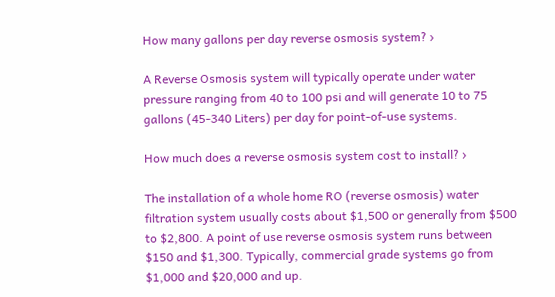How many gallons per day reverse osmosis system? ›

A Reverse Osmosis system will typically operate under water pressure ranging from 40 to 100 psi and will generate 10 to 75 gallons (45-340 Liters) per day for point-of-use systems.

How much does a reverse osmosis system cost to install? ›

The installation of a whole home RO (reverse osmosis) water filtration system usually costs about $1,500 or generally from $500 to $2,800. A point of use reverse osmosis system runs between $150 and $1,300. Typically, commercial grade systems go from $1,000 and $20,000 and up.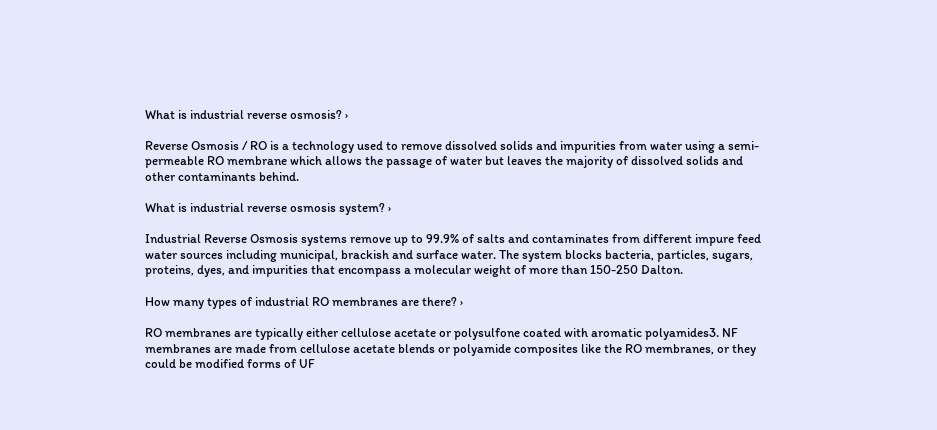What is industrial reverse osmosis? ›

Reverse Osmosis / RO is a technology used to remove dissolved solids and impurities from water using a semi-permeable RO membrane which allows the passage of water but leaves the majority of dissolved solids and other contaminants behind.

What is industrial reverse osmosis system? ›

Industrial Reverse Osmosis systems remove up to 99.9% of salts and contaminates from different impure feed water sources including municipal, brackish and surface water. The system blocks bacteria, particles, sugars, proteins, dyes, and impurities that encompass a molecular weight of more than 150-250 Dalton.

How many types of industrial RO membranes are there? ›

RO membranes are typically either cellulose acetate or polysulfone coated with aromatic polyamides3. NF membranes are made from cellulose acetate blends or polyamide composites like the RO membranes, or they could be modified forms of UF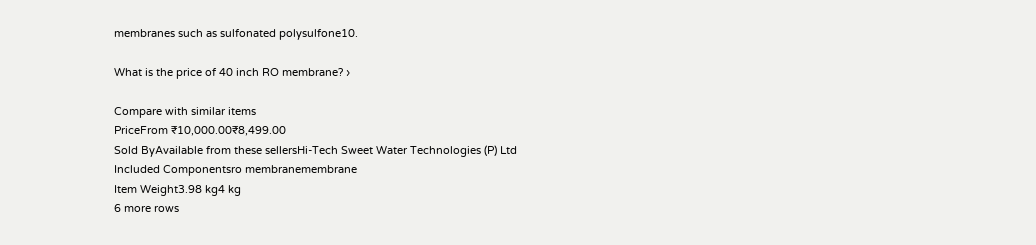membranes such as sulfonated polysulfone10.

What is the price of 40 inch RO membrane? ›

Compare with similar items
PriceFrom ₹10,000.00₹8,499.00
Sold ByAvailable from these sellersHi-Tech Sweet Water Technologies (P) Ltd
Included Componentsro membranemembrane
Item Weight3.98 kg4 kg
6 more rows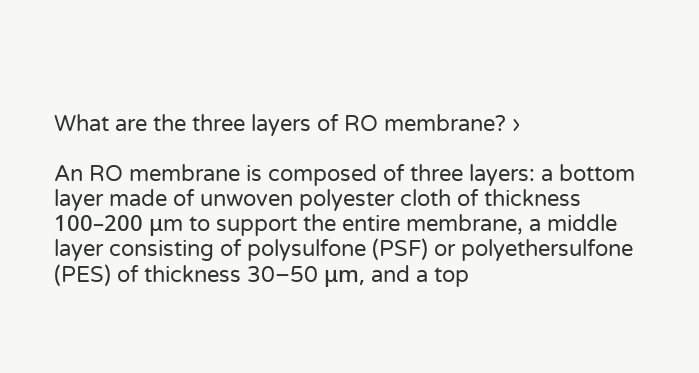What are the three layers of RO membrane? ›

An RO membrane is composed of three layers: a bottom layer made of unwoven polyester cloth of thickness 100–200 μm to support the entire membrane, a middle layer consisting of polysulfone (PSF) or polyethersulfone (PES) of thickness 30–50 μm, and a top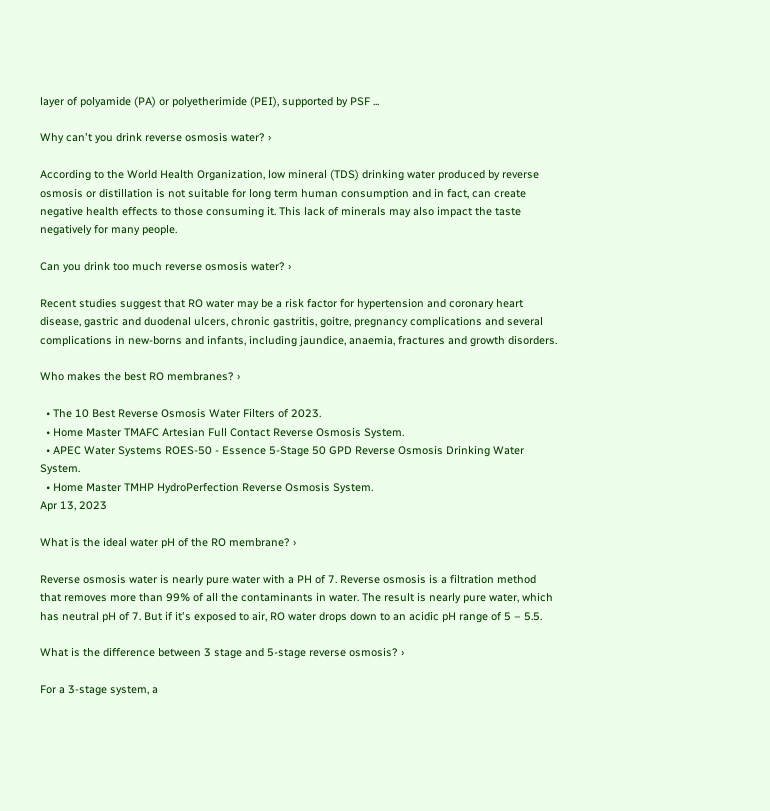layer of polyamide (PA) or polyetherimide (PEI), supported by PSF ...

Why can't you drink reverse osmosis water? ›

According to the World Health Organization, low mineral (TDS) drinking water produced by reverse osmosis or distillation is not suitable for long term human consumption and in fact, can create negative health effects to those consuming it. This lack of minerals may also impact the taste negatively for many people.

Can you drink too much reverse osmosis water? ›

Recent studies suggest that RO water may be a risk factor for hypertension and coronary heart disease, gastric and duodenal ulcers, chronic gastritis, goitre, pregnancy complications and several complications in new-borns and infants, including jaundice, anaemia, fractures and growth disorders.

Who makes the best RO membranes? ›

  • The 10 Best Reverse Osmosis Water Filters of 2023.
  • Home Master TMAFC Artesian Full Contact Reverse Osmosis System.
  • APEC Water Systems ROES-50 - Essence 5-Stage 50 GPD Reverse Osmosis Drinking Water System.
  • Home Master TMHP HydroPerfection Reverse Osmosis System.
Apr 13, 2023

What is the ideal water pH of the RO membrane? ›

Reverse osmosis water is nearly pure water with a PH of 7. Reverse osmosis is a filtration method that removes more than 99% of all the contaminants in water. The result is nearly pure water, which has neutral pH of 7. But if it's exposed to air, RO water drops down to an acidic pH range of 5 – 5.5.

What is the difference between 3 stage and 5-stage reverse osmosis? ›

For a 3-stage system, a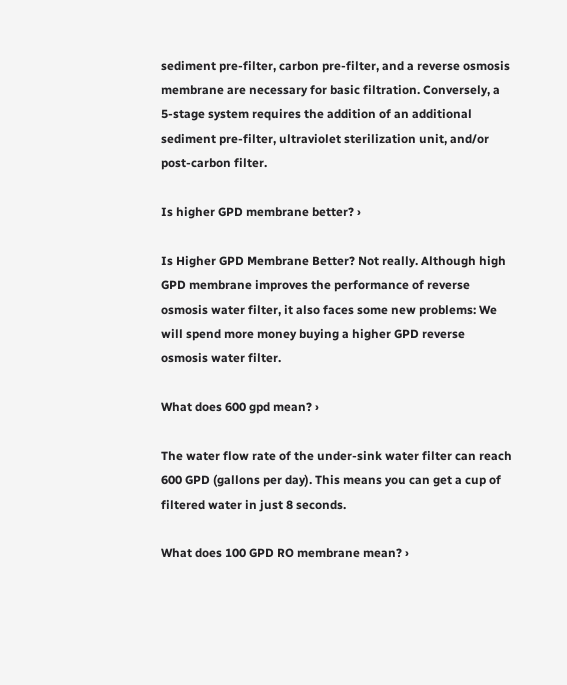sediment pre-filter, carbon pre-filter, and a reverse osmosis membrane are necessary for basic filtration. Conversely, a 5-stage system requires the addition of an additional sediment pre-filter, ultraviolet sterilization unit, and/or post-carbon filter.

Is higher GPD membrane better? ›

Is Higher GPD Membrane Better? Not really. Although high GPD membrane improves the performance of reverse osmosis water filter, it also faces some new problems: We will spend more money buying a higher GPD reverse osmosis water filter.

What does 600 gpd mean? ›

The water flow rate of the under-sink water filter can reach 600 GPD (gallons per day). This means you can get a cup of filtered water in just 8 seconds.

What does 100 GPD RO membrane mean? ›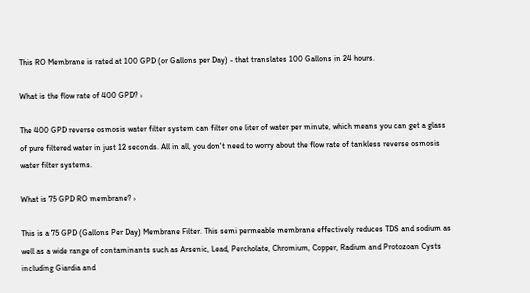This RO Membrane is rated at 100 GPD (or Gallons per Day) - that translates 100 Gallons in 24 hours.

What is the flow rate of 400 GPD? ›

The 400 GPD reverse osmosis water filter system can filter one liter of water per minute, which means you can get a glass of pure filtered water in just 12 seconds. All in all, you don't need to worry about the flow rate of tankless reverse osmosis water filter systems.

What is 75 GPD RO membrane? ›

This is a 75 GPD (Gallons Per Day) Membrane Filter. This semi permeable membrane effectively reduces TDS and sodium as well as a wide range of contaminants such as Arsenic, Lead, Percholate, Chromium, Copper, Radium and Protozoan Cysts including Giardia and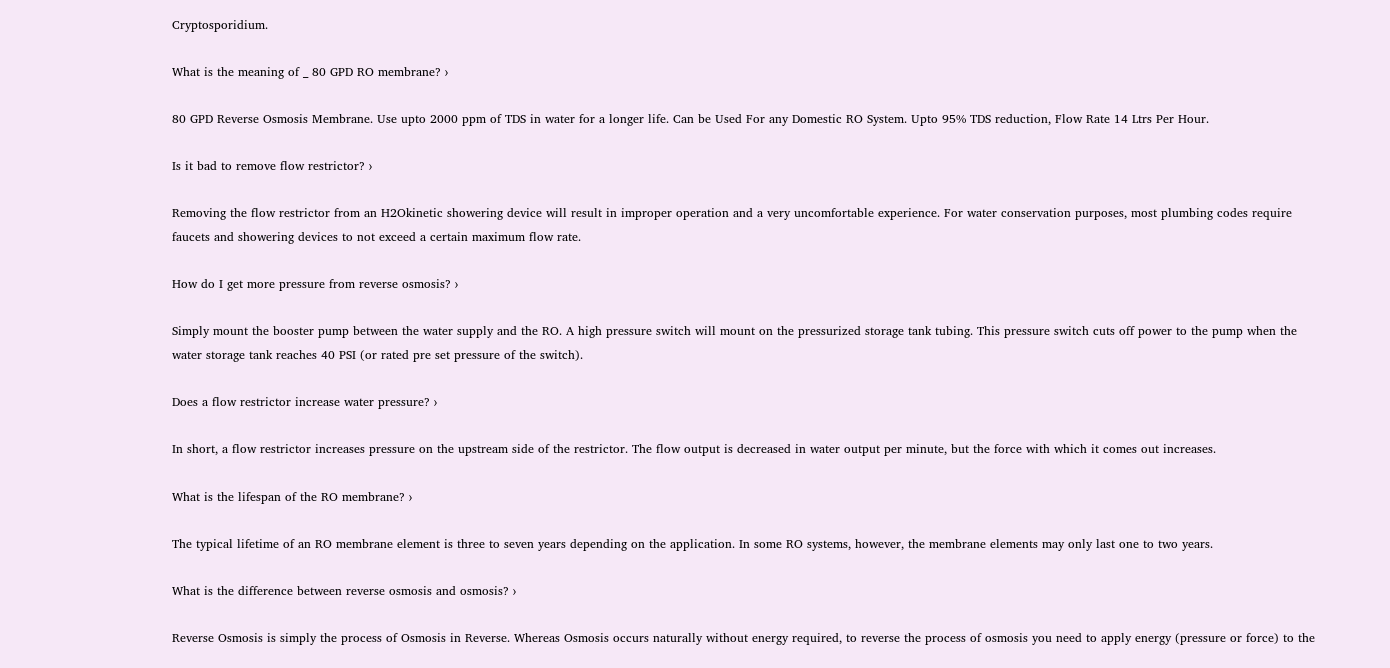Cryptosporidium.

What is the meaning of _ 80 GPD RO membrane? ›

80 GPD Reverse Osmosis Membrane. Use upto 2000 ppm of TDS in water for a longer life. Can be Used For any Domestic RO System. Upto 95% TDS reduction, Flow Rate 14 Ltrs Per Hour.

Is it bad to remove flow restrictor? ›

Removing the flow restrictor from an H2Okinetic showering device will result in improper operation and a very uncomfortable experience. For water conservation purposes, most plumbing codes require faucets and showering devices to not exceed a certain maximum flow rate.

How do I get more pressure from reverse osmosis? ›

Simply mount the booster pump between the water supply and the RO. A high pressure switch will mount on the pressurized storage tank tubing. This pressure switch cuts off power to the pump when the water storage tank reaches 40 PSI (or rated pre set pressure of the switch).

Does a flow restrictor increase water pressure? ›

In short, a flow restrictor increases pressure on the upstream side of the restrictor. The flow output is decreased in water output per minute, but the force with which it comes out increases.

What is the lifespan of the RO membrane? ›

The typical lifetime of an RO membrane element is three to seven years depending on the application. In some RO systems, however, the membrane elements may only last one to two years.

What is the difference between reverse osmosis and osmosis? ›

Reverse Osmosis is simply the process of Osmosis in Reverse. Whereas Osmosis occurs naturally without energy required, to reverse the process of osmosis you need to apply energy (pressure or force) to the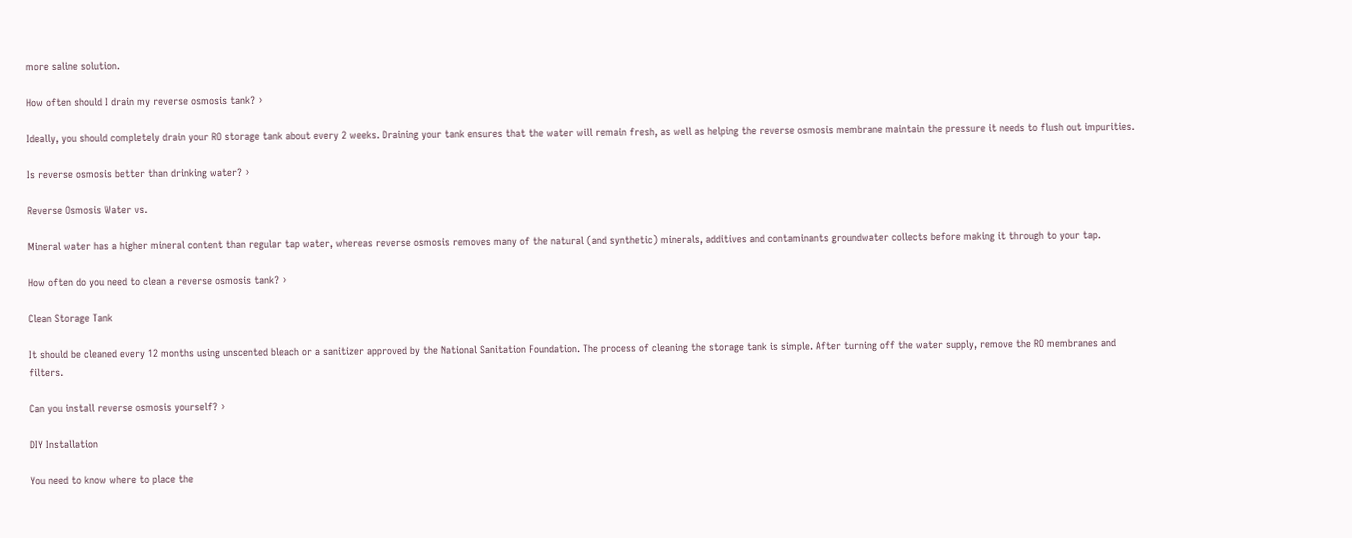more saline solution.

How often should I drain my reverse osmosis tank? ›

Ideally, you should completely drain your RO storage tank about every 2 weeks. Draining your tank ensures that the water will remain fresh, as well as helping the reverse osmosis membrane maintain the pressure it needs to flush out impurities.

Is reverse osmosis better than drinking water? ›

Reverse Osmosis Water vs.

Mineral water has a higher mineral content than regular tap water, whereas reverse osmosis removes many of the natural (and synthetic) minerals, additives and contaminants groundwater collects before making it through to your tap.

How often do you need to clean a reverse osmosis tank? ›

Clean Storage Tank

It should be cleaned every 12 months using unscented bleach or a sanitizer approved by the National Sanitation Foundation. The process of cleaning the storage tank is simple. After turning off the water supply, remove the RO membranes and filters.

Can you install reverse osmosis yourself? ›

DIY Installation

You need to know where to place the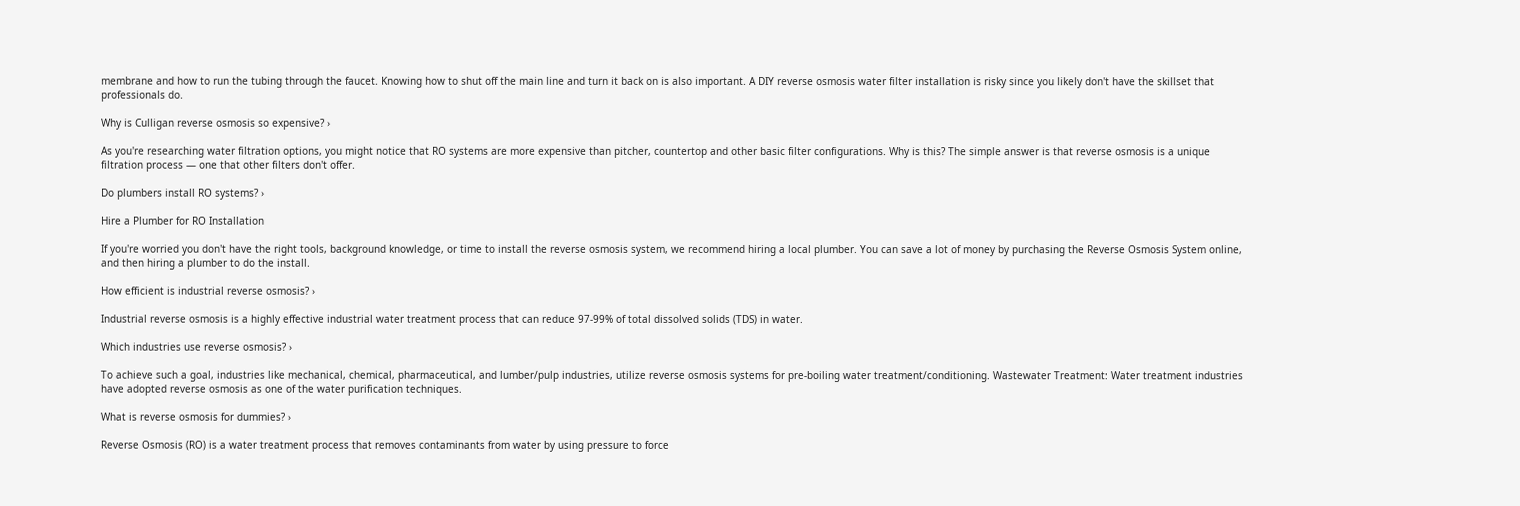membrane and how to run the tubing through the faucet. Knowing how to shut off the main line and turn it back on is also important. A DIY reverse osmosis water filter installation is risky since you likely don't have the skillset that professionals do.

Why is Culligan reverse osmosis so expensive? ›

As you're researching water filtration options, you might notice that RO systems are more expensive than pitcher, countertop and other basic filter configurations. Why is this? The simple answer is that reverse osmosis is a unique filtration process — one that other filters don't offer.

Do plumbers install RO systems? ›

Hire a Plumber for RO Installation

If you're worried you don't have the right tools, background knowledge, or time to install the reverse osmosis system, we recommend hiring a local plumber. You can save a lot of money by purchasing the Reverse Osmosis System online, and then hiring a plumber to do the install.

How efficient is industrial reverse osmosis? ›

Industrial reverse osmosis is a highly effective industrial water treatment process that can reduce 97-99% of total dissolved solids (TDS) in water.

Which industries use reverse osmosis? ›

To achieve such a goal, industries like mechanical, chemical, pharmaceutical, and lumber/pulp industries, utilize reverse osmosis systems for pre-boiling water treatment/conditioning. Wastewater Treatment: Water treatment industries have adopted reverse osmosis as one of the water purification techniques.

What is reverse osmosis for dummies? ›

Reverse Osmosis (RO) is a water treatment process that removes contaminants from water by using pressure to force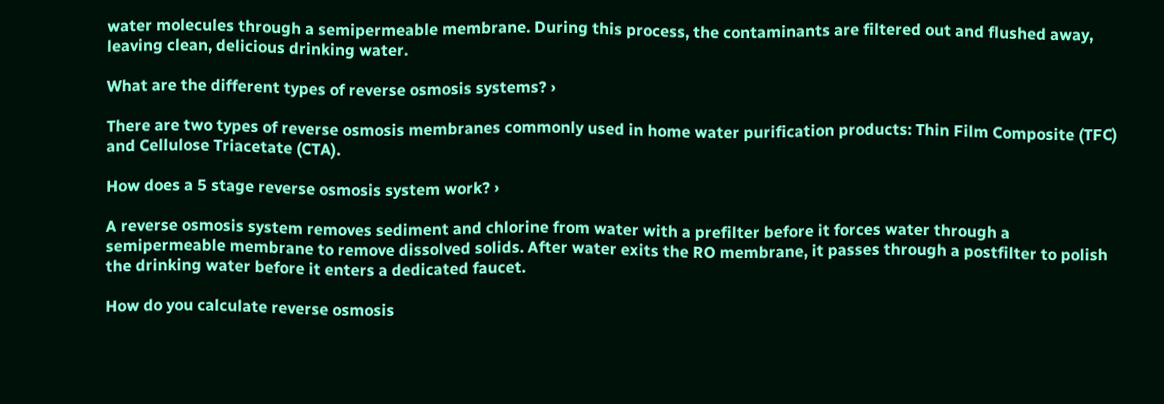water molecules through a semipermeable membrane. During this process, the contaminants are filtered out and flushed away, leaving clean, delicious drinking water.

What are the different types of reverse osmosis systems? ›

There are two types of reverse osmosis membranes commonly used in home water purification products: Thin Film Composite (TFC) and Cellulose Triacetate (CTA).

How does a 5 stage reverse osmosis system work? ›

A reverse osmosis system removes sediment and chlorine from water with a prefilter before it forces water through a semipermeable membrane to remove dissolved solids. After water exits the RO membrane, it passes through a postfilter to polish the drinking water before it enters a dedicated faucet.

How do you calculate reverse osmosis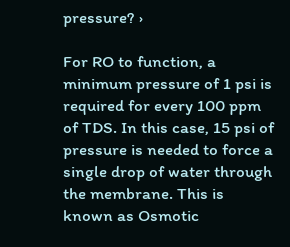pressure? ›

For RO to function, a minimum pressure of 1 psi is required for every 100 ppm of TDS. In this case, 15 psi of pressure is needed to force a single drop of water through the membrane. This is known as Osmotic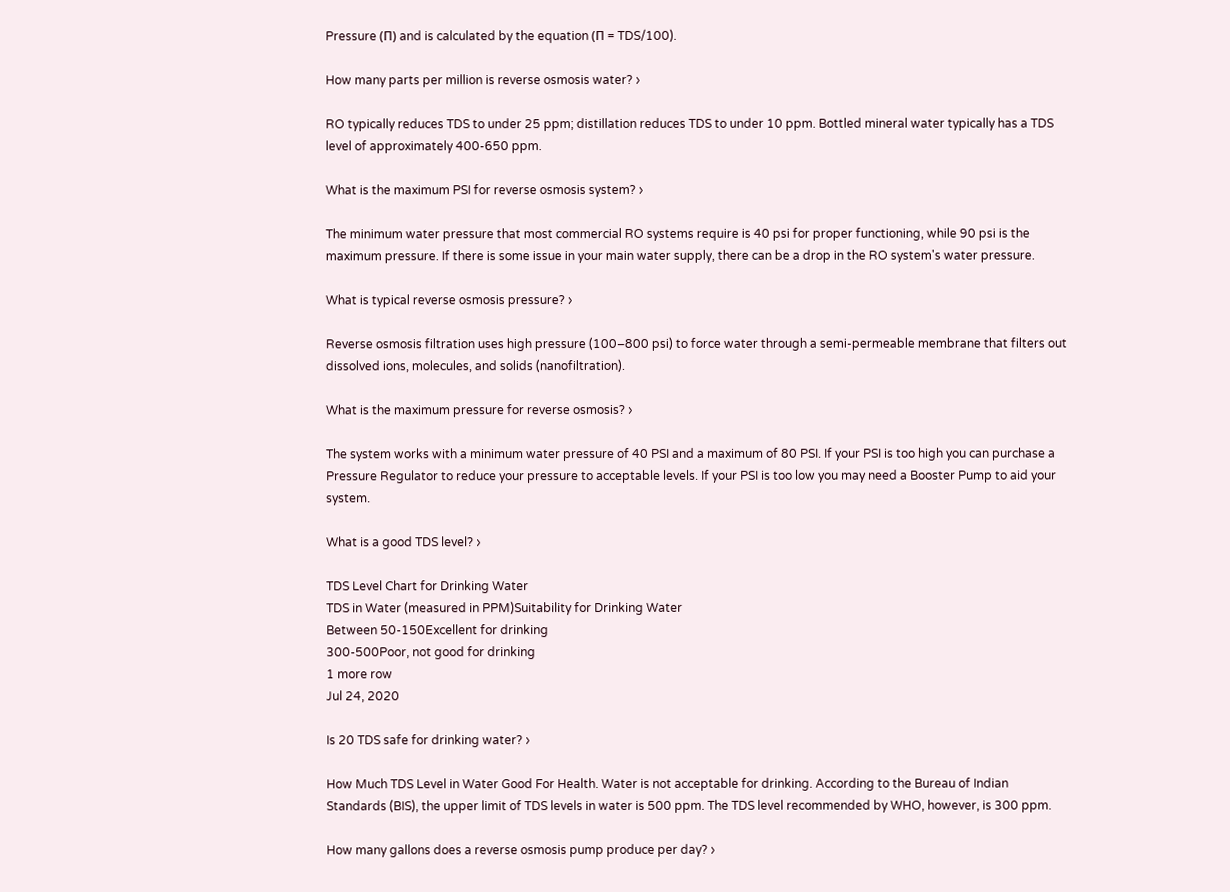Pressure (Π) and is calculated by the equation (Π = TDS/100).

How many parts per million is reverse osmosis water? ›

RO typically reduces TDS to under 25 ppm; distillation reduces TDS to under 10 ppm. Bottled mineral water typically has a TDS level of approximately 400-650 ppm.

What is the maximum PSI for reverse osmosis system? ›

The minimum water pressure that most commercial RO systems require is 40 psi for proper functioning, while 90 psi is the maximum pressure. If there is some issue in your main water supply, there can be a drop in the RO system's water pressure.

What is typical reverse osmosis pressure? ›

Reverse osmosis filtration uses high pressure (100–800 psi) to force water through a semi-permeable membrane that filters out dissolved ions, molecules, and solids (nanofiltration).

What is the maximum pressure for reverse osmosis? ›

The system works with a minimum water pressure of 40 PSI and a maximum of 80 PSI. If your PSI is too high you can purchase a Pressure Regulator to reduce your pressure to acceptable levels. If your PSI is too low you may need a Booster Pump to aid your system.

What is a good TDS level? ›

TDS Level Chart for Drinking Water
TDS in Water (measured in PPM)Suitability for Drinking Water
Between 50-150Excellent for drinking
300-500Poor, not good for drinking
1 more row
Jul 24, 2020

Is 20 TDS safe for drinking water? ›

How Much TDS Level in Water Good For Health. Water is not acceptable for drinking. According to the Bureau of Indian Standards (BIS), the upper limit of TDS levels in water is 500 ppm. The TDS level recommended by WHO, however, is 300 ppm.

How many gallons does a reverse osmosis pump produce per day? ›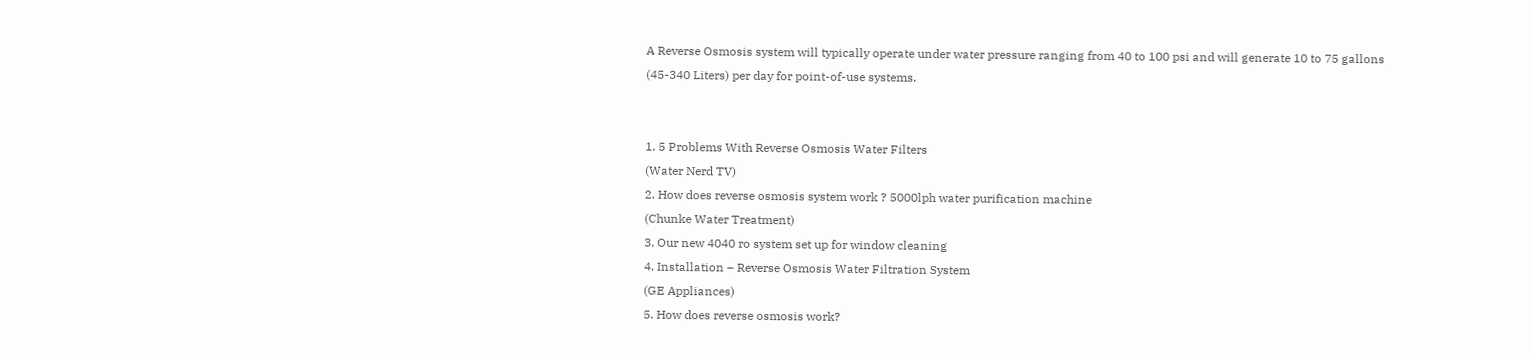A Reverse Osmosis system will typically operate under water pressure ranging from 40 to 100 psi and will generate 10 to 75 gallons (45-340 Liters) per day for point-of-use systems.


1. 5 Problems With Reverse Osmosis Water Filters
(Water Nerd TV)
2. How does reverse osmosis system work ? 5000lph water purification machine
(Chunke Water Treatment)
3. Our new 4040 ro system set up for window cleaning
4. Installation – Reverse Osmosis Water Filtration System
(GE Appliances)
5. How does reverse osmosis work?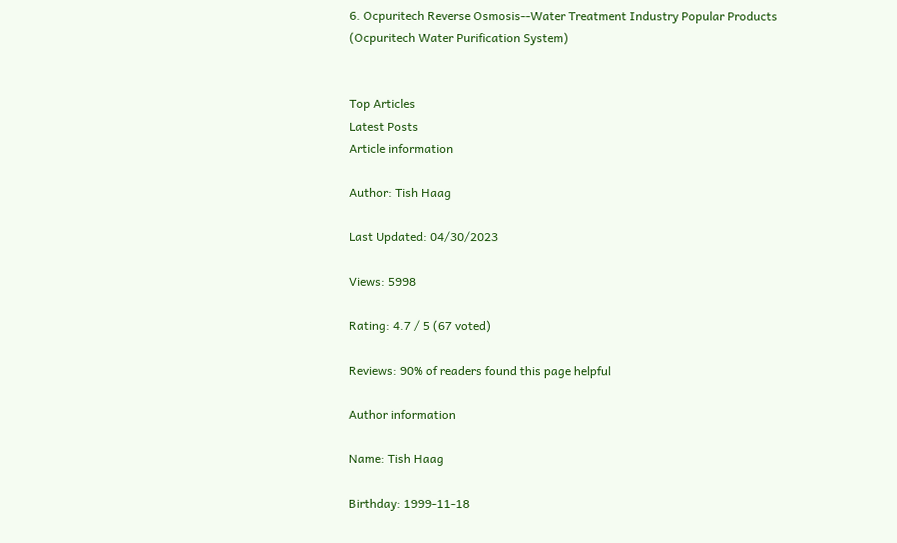6. Ocpuritech Reverse Osmosis--Water Treatment Industry Popular Products
(Ocpuritech Water Purification System)


Top Articles
Latest Posts
Article information

Author: Tish Haag

Last Updated: 04/30/2023

Views: 5998

Rating: 4.7 / 5 (67 voted)

Reviews: 90% of readers found this page helpful

Author information

Name: Tish Haag

Birthday: 1999-11-18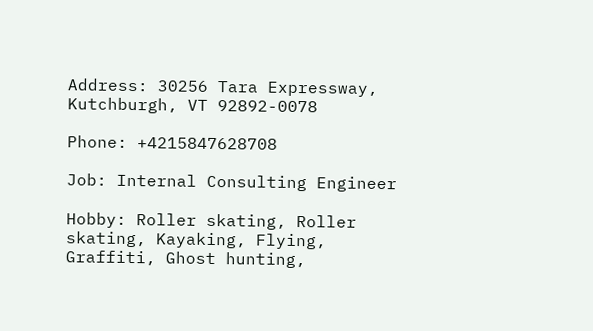Address: 30256 Tara Expressway, Kutchburgh, VT 92892-0078

Phone: +4215847628708

Job: Internal Consulting Engineer

Hobby: Roller skating, Roller skating, Kayaking, Flying, Graffiti, Ghost hunting,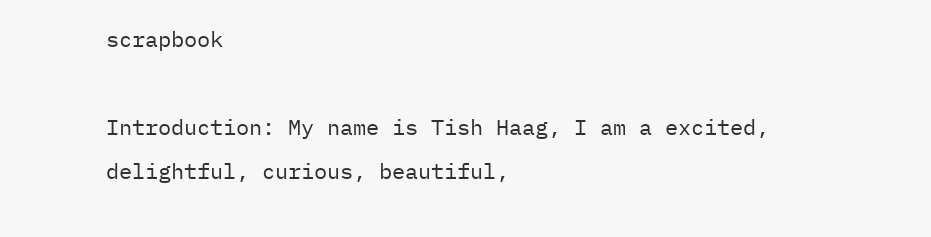scrapbook

Introduction: My name is Tish Haag, I am a excited, delightful, curious, beautiful,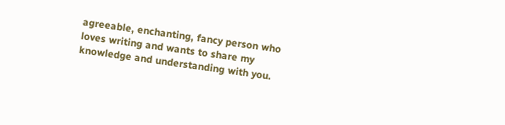agreeable, enchanting, fancy person who loves writing and wants to share my knowledge and understanding with you.